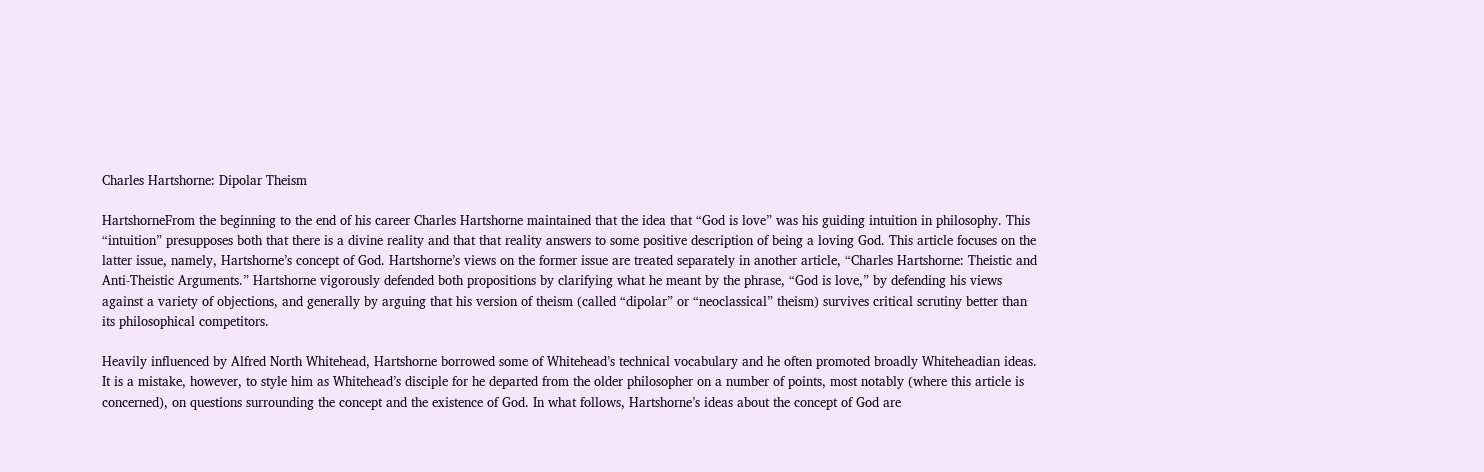Charles Hartshorne: Dipolar Theism

HartshorneFrom the beginning to the end of his career Charles Hartshorne maintained that the idea that “God is love” was his guiding intuition in philosophy. This “intuition” presupposes both that there is a divine reality and that that reality answers to some positive description of being a loving God. This article focuses on the latter issue, namely, Hartshorne’s concept of God. Hartshorne’s views on the former issue are treated separately in another article, “Charles Hartshorne: Theistic and Anti-Theistic Arguments.” Hartshorne vigorously defended both propositions by clarifying what he meant by the phrase, “God is love,” by defending his views against a variety of objections, and generally by arguing that his version of theism (called “dipolar” or “neoclassical” theism) survives critical scrutiny better than its philosophical competitors.

Heavily influenced by Alfred North Whitehead, Hartshorne borrowed some of Whitehead’s technical vocabulary and he often promoted broadly Whiteheadian ideas. It is a mistake, however, to style him as Whitehead’s disciple for he departed from the older philosopher on a number of points, most notably (where this article is concerned), on questions surrounding the concept and the existence of God. In what follows, Hartshorne’s ideas about the concept of God are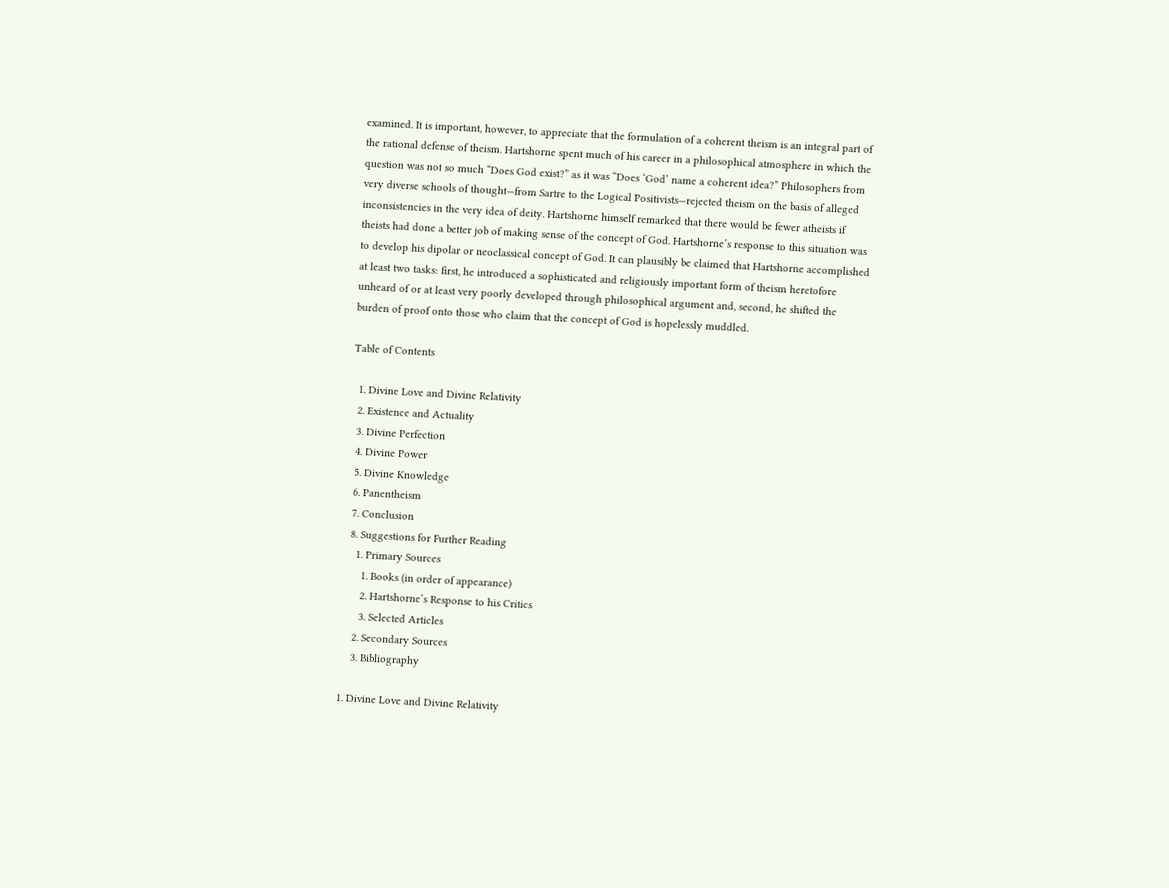examined. It is important, however, to appreciate that the formulation of a coherent theism is an integral part of the rational defense of theism. Hartshorne spent much of his career in a philosophical atmosphere in which the question was not so much “Does God exist?” as it was “Does ‘God’ name a coherent idea?” Philosophers from very diverse schools of thought—from Sartre to the Logical Positivists—rejected theism on the basis of alleged inconsistencies in the very idea of deity. Hartshorne himself remarked that there would be fewer atheists if theists had done a better job of making sense of the concept of God. Hartshorne’s response to this situation was to develop his dipolar or neoclassical concept of God. It can plausibly be claimed that Hartshorne accomplished at least two tasks: first, he introduced a sophisticated and religiously important form of theism heretofore unheard of or at least very poorly developed through philosophical argument and, second, he shifted the burden of proof onto those who claim that the concept of God is hopelessly muddled.

Table of Contents

  1. Divine Love and Divine Relativity
  2. Existence and Actuality
  3. Divine Perfection
  4. Divine Power
  5. Divine Knowledge
  6. Panentheism
  7. Conclusion
  8. Suggestions for Further Reading
    1. Primary Sources
      1. Books (in order of appearance)
      2. Hartshorne’s Response to his Critics
      3. Selected Articles
    2. Secondary Sources
    3. Bibliography

1. Divine Love and Divine Relativity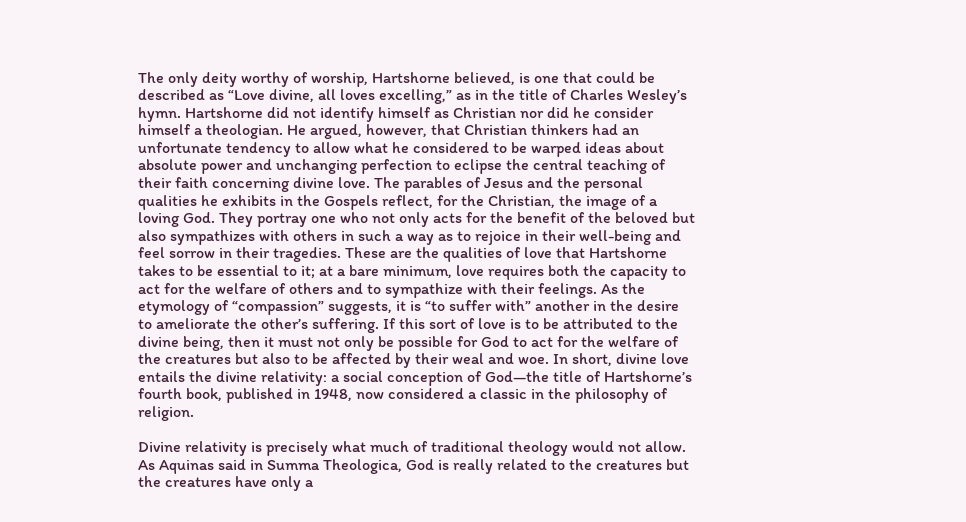The only deity worthy of worship, Hartshorne believed, is one that could be described as “Love divine, all loves excelling,” as in the title of Charles Wesley’s hymn. Hartshorne did not identify himself as Christian nor did he consider himself a theologian. He argued, however, that Christian thinkers had an unfortunate tendency to allow what he considered to be warped ideas about absolute power and unchanging perfection to eclipse the central teaching of their faith concerning divine love. The parables of Jesus and the personal qualities he exhibits in the Gospels reflect, for the Christian, the image of a loving God. They portray one who not only acts for the benefit of the beloved but also sympathizes with others in such a way as to rejoice in their well-being and feel sorrow in their tragedies. These are the qualities of love that Hartshorne takes to be essential to it; at a bare minimum, love requires both the capacity to act for the welfare of others and to sympathize with their feelings. As the etymology of “compassion” suggests, it is “to suffer with” another in the desire to ameliorate the other’s suffering. If this sort of love is to be attributed to the divine being, then it must not only be possible for God to act for the welfare of the creatures but also to be affected by their weal and woe. In short, divine love entails the divine relativity: a social conception of God—the title of Hartshorne’s fourth book, published in 1948, now considered a classic in the philosophy of religion.

Divine relativity is precisely what much of traditional theology would not allow. As Aquinas said in Summa Theologica, God is really related to the creatures but the creatures have only a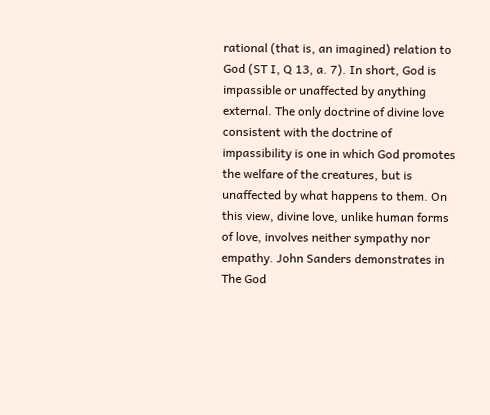rational (that is, an imagined) relation to God (ST I, Q 13, a. 7). In short, God is impassible or unaffected by anything external. The only doctrine of divine love consistent with the doctrine of impassibility is one in which God promotes the welfare of the creatures, but is unaffected by what happens to them. On this view, divine love, unlike human forms of love, involves neither sympathy nor empathy. John Sanders demonstrates in The God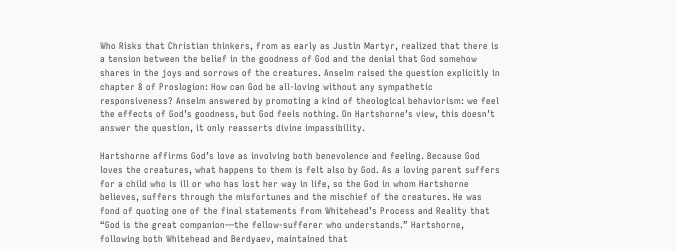Who Risks that Christian thinkers, from as early as Justin Martyr, realized that there is a tension between the belief in the goodness of God and the denial that God somehow shares in the joys and sorrows of the creatures. Anselm raised the question explicitly in chapter 8 of Proslogion: How can God be all-loving without any sympathetic responsiveness? Anselm answered by promoting a kind of theological behaviorism: we feel the effects of God’s goodness, but God feels nothing. On Hartshorne’s view, this doesn’t answer the question, it only reasserts divine impassibility.

Hartshorne affirms God’s love as involving both benevolence and feeling. Because God loves the creatures, what happens to them is felt also by God. As a loving parent suffers for a child who is ill or who has lost her way in life, so the God in whom Hartshorne believes, suffers through the misfortunes and the mischief of the creatures. He was fond of quoting one of the final statements from Whitehead’s Process and Reality that “God is the great companion—the fellow-sufferer who understands.” Hartshorne, following both Whitehead and Berdyaev, maintained that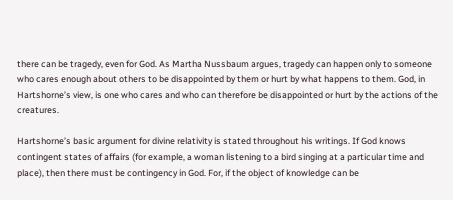there can be tragedy, even for God. As Martha Nussbaum argues, tragedy can happen only to someone who cares enough about others to be disappointed by them or hurt by what happens to them. God, in Hartshorne’s view, is one who cares and who can therefore be disappointed or hurt by the actions of the creatures.

Hartshorne’s basic argument for divine relativity is stated throughout his writings. If God knows contingent states of affairs (for example, a woman listening to a bird singing at a particular time and place), then there must be contingency in God. For, if the object of knowledge can be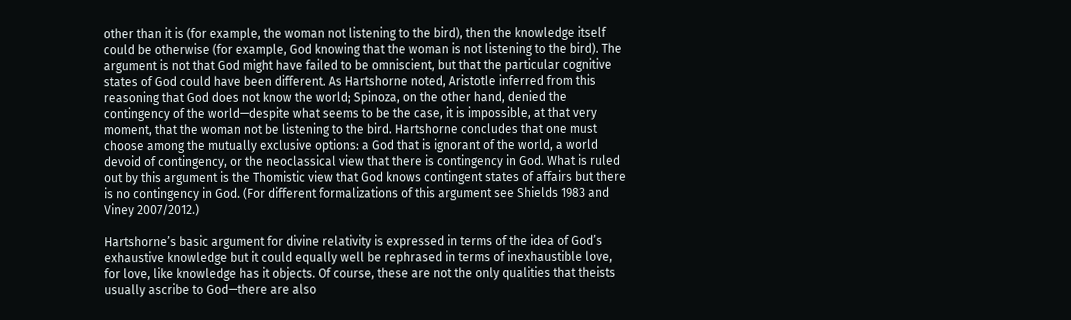other than it is (for example, the woman not listening to the bird), then the knowledge itself could be otherwise (for example, God knowing that the woman is not listening to the bird). The argument is not that God might have failed to be omniscient, but that the particular cognitive states of God could have been different. As Hartshorne noted, Aristotle inferred from this reasoning that God does not know the world; Spinoza, on the other hand, denied the contingency of the world—despite what seems to be the case, it is impossible, at that very moment, that the woman not be listening to the bird. Hartshorne concludes that one must choose among the mutually exclusive options: a God that is ignorant of the world, a world devoid of contingency, or the neoclassical view that there is contingency in God. What is ruled out by this argument is the Thomistic view that God knows contingent states of affairs but there is no contingency in God. (For different formalizations of this argument see Shields 1983 and Viney 2007/2012.)

Hartshorne’s basic argument for divine relativity is expressed in terms of the idea of God’s exhaustive knowledge but it could equally well be rephrased in terms of inexhaustible love, for love, like knowledge has it objects. Of course, these are not the only qualities that theists usually ascribe to God—there are also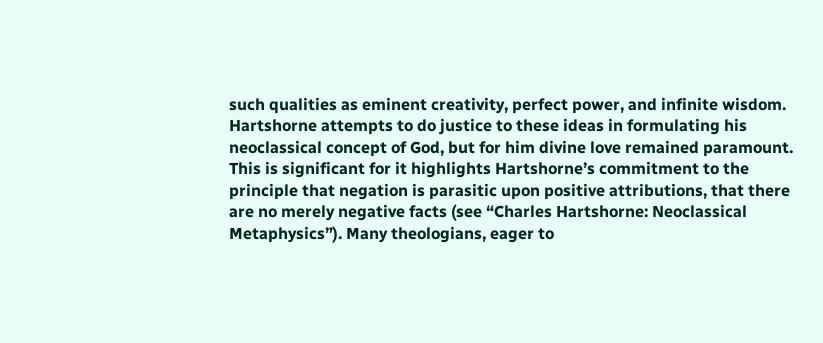such qualities as eminent creativity, perfect power, and infinite wisdom. Hartshorne attempts to do justice to these ideas in formulating his neoclassical concept of God, but for him divine love remained paramount. This is significant for it highlights Hartshorne’s commitment to the principle that negation is parasitic upon positive attributions, that there are no merely negative facts (see “Charles Hartshorne: Neoclassical Metaphysics”). Many theologians, eager to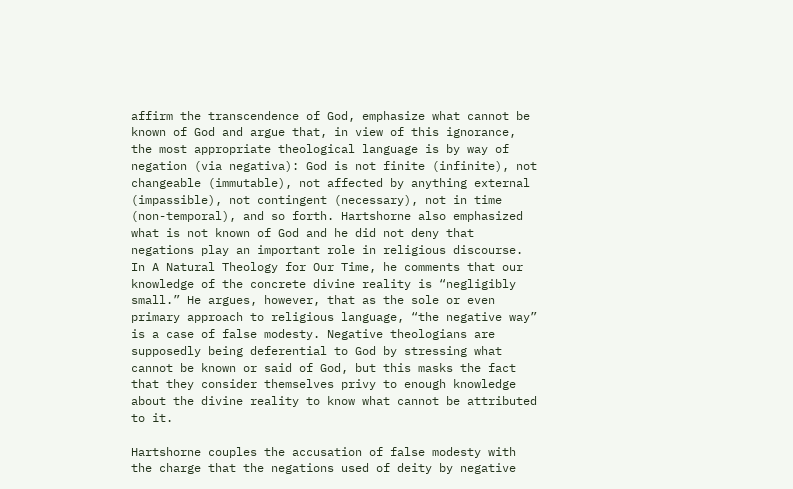affirm the transcendence of God, emphasize what cannot be known of God and argue that, in view of this ignorance, the most appropriate theological language is by way of negation (via negativa): God is not finite (infinite), not changeable (immutable), not affected by anything external (impassible), not contingent (necessary), not in time (non-temporal), and so forth. Hartshorne also emphasized what is not known of God and he did not deny that negations play an important role in religious discourse. In A Natural Theology for Our Time, he comments that our knowledge of the concrete divine reality is “negligibly small.” He argues, however, that as the sole or even primary approach to religious language, “the negative way” is a case of false modesty. Negative theologians are supposedly being deferential to God by stressing what cannot be known or said of God, but this masks the fact that they consider themselves privy to enough knowledge about the divine reality to know what cannot be attributed to it.

Hartshorne couples the accusation of false modesty with the charge that the negations used of deity by negative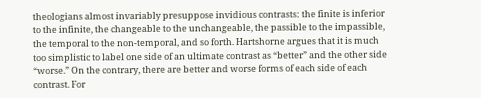theologians almost invariably presuppose invidious contrasts: the finite is inferior to the infinite, the changeable to the unchangeable, the passible to the impassible, the temporal to the non-temporal, and so forth. Hartshorne argues that it is much too simplistic to label one side of an ultimate contrast as “better” and the other side “worse.” On the contrary, there are better and worse forms of each side of each contrast. For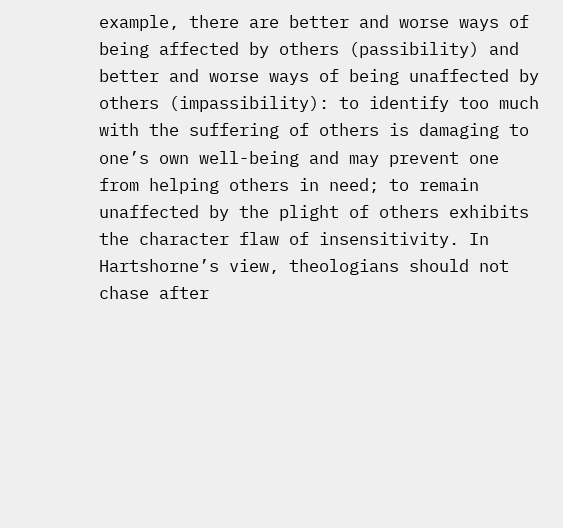example, there are better and worse ways of being affected by others (passibility) and better and worse ways of being unaffected by others (impassibility): to identify too much with the suffering of others is damaging to one’s own well-being and may prevent one from helping others in need; to remain unaffected by the plight of others exhibits the character flaw of insensitivity. In Hartshorne’s view, theologians should not chase after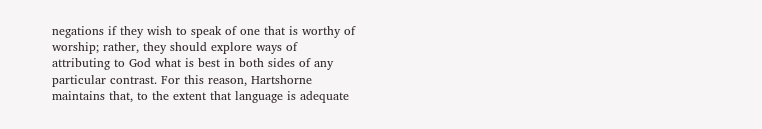negations if they wish to speak of one that is worthy of worship; rather, they should explore ways of attributing to God what is best in both sides of any particular contrast. For this reason, Hartshorne maintains that, to the extent that language is adequate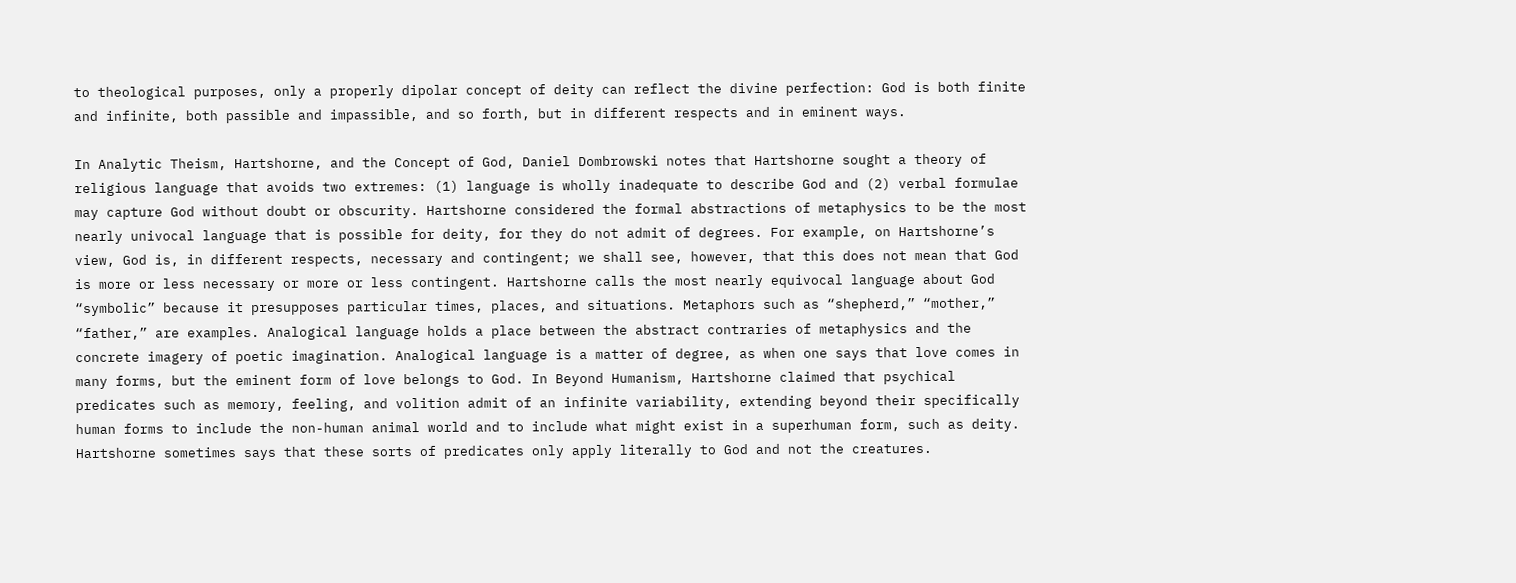to theological purposes, only a properly dipolar concept of deity can reflect the divine perfection: God is both finite and infinite, both passible and impassible, and so forth, but in different respects and in eminent ways.

In Analytic Theism, Hartshorne, and the Concept of God, Daniel Dombrowski notes that Hartshorne sought a theory of religious language that avoids two extremes: (1) language is wholly inadequate to describe God and (2) verbal formulae may capture God without doubt or obscurity. Hartshorne considered the formal abstractions of metaphysics to be the most nearly univocal language that is possible for deity, for they do not admit of degrees. For example, on Hartshorne’s view, God is, in different respects, necessary and contingent; we shall see, however, that this does not mean that God is more or less necessary or more or less contingent. Hartshorne calls the most nearly equivocal language about God “symbolic” because it presupposes particular times, places, and situations. Metaphors such as “shepherd,” “mother,” “father,” are examples. Analogical language holds a place between the abstract contraries of metaphysics and the concrete imagery of poetic imagination. Analogical language is a matter of degree, as when one says that love comes in many forms, but the eminent form of love belongs to God. In Beyond Humanism, Hartshorne claimed that psychical predicates such as memory, feeling, and volition admit of an infinite variability, extending beyond their specifically human forms to include the non-human animal world and to include what might exist in a superhuman form, such as deity. Hartshorne sometimes says that these sorts of predicates only apply literally to God and not the creatures.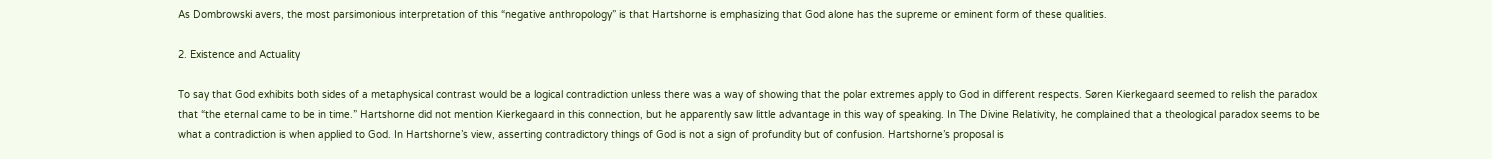As Dombrowski avers, the most parsimonious interpretation of this “negative anthropology” is that Hartshorne is emphasizing that God alone has the supreme or eminent form of these qualities.

2. Existence and Actuality

To say that God exhibits both sides of a metaphysical contrast would be a logical contradiction unless there was a way of showing that the polar extremes apply to God in different respects. Søren Kierkegaard seemed to relish the paradox that “the eternal came to be in time.” Hartshorne did not mention Kierkegaard in this connection, but he apparently saw little advantage in this way of speaking. In The Divine Relativity, he complained that a theological paradox seems to be what a contradiction is when applied to God. In Hartshorne’s view, asserting contradictory things of God is not a sign of profundity but of confusion. Hartshorne’s proposal is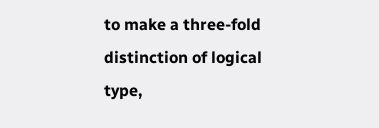to make a three-fold distinction of logical type,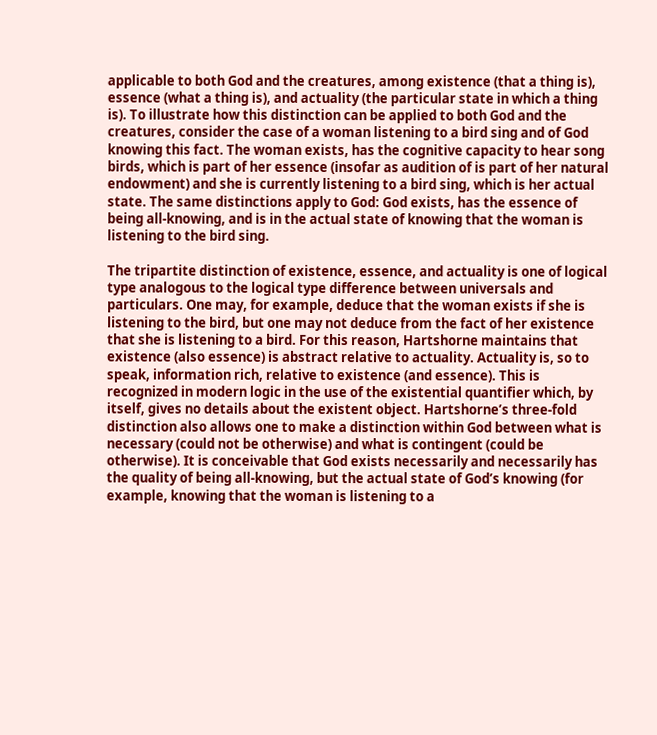applicable to both God and the creatures, among existence (that a thing is), essence (what a thing is), and actuality (the particular state in which a thing is). To illustrate how this distinction can be applied to both God and the creatures, consider the case of a woman listening to a bird sing and of God knowing this fact. The woman exists, has the cognitive capacity to hear song birds, which is part of her essence (insofar as audition of is part of her natural endowment) and she is currently listening to a bird sing, which is her actual state. The same distinctions apply to God: God exists, has the essence of being all-knowing, and is in the actual state of knowing that the woman is listening to the bird sing.

The tripartite distinction of existence, essence, and actuality is one of logical type analogous to the logical type difference between universals and particulars. One may, for example, deduce that the woman exists if she is listening to the bird, but one may not deduce from the fact of her existence that she is listening to a bird. For this reason, Hartshorne maintains that existence (also essence) is abstract relative to actuality. Actuality is, so to speak, information rich, relative to existence (and essence). This is recognized in modern logic in the use of the existential quantifier which, by itself, gives no details about the existent object. Hartshorne’s three-fold distinction also allows one to make a distinction within God between what is necessary (could not be otherwise) and what is contingent (could be otherwise). It is conceivable that God exists necessarily and necessarily has the quality of being all-knowing, but the actual state of God’s knowing (for example, knowing that the woman is listening to a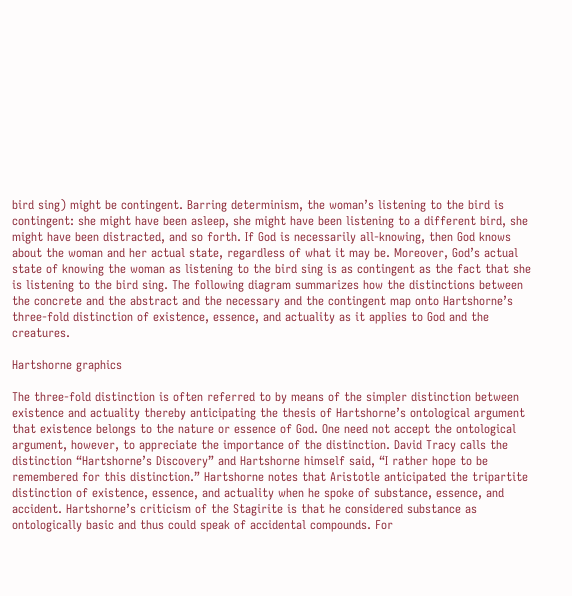bird sing) might be contingent. Barring determinism, the woman’s listening to the bird is contingent: she might have been asleep, she might have been listening to a different bird, she might have been distracted, and so forth. If God is necessarily all-knowing, then God knows about the woman and her actual state, regardless of what it may be. Moreover, God’s actual state of knowing the woman as listening to the bird sing is as contingent as the fact that she is listening to the bird sing. The following diagram summarizes how the distinctions between the concrete and the abstract and the necessary and the contingent map onto Hartshorne’s three-fold distinction of existence, essence, and actuality as it applies to God and the creatures.

Hartshorne graphics

The three-fold distinction is often referred to by means of the simpler distinction between existence and actuality thereby anticipating the thesis of Hartshorne’s ontological argument that existence belongs to the nature or essence of God. One need not accept the ontological argument, however, to appreciate the importance of the distinction. David Tracy calls the distinction “Hartshorne’s Discovery” and Hartshorne himself said, “I rather hope to be remembered for this distinction.” Hartshorne notes that Aristotle anticipated the tripartite distinction of existence, essence, and actuality when he spoke of substance, essence, and accident. Hartshorne’s criticism of the Stagirite is that he considered substance as ontologically basic and thus could speak of accidental compounds. For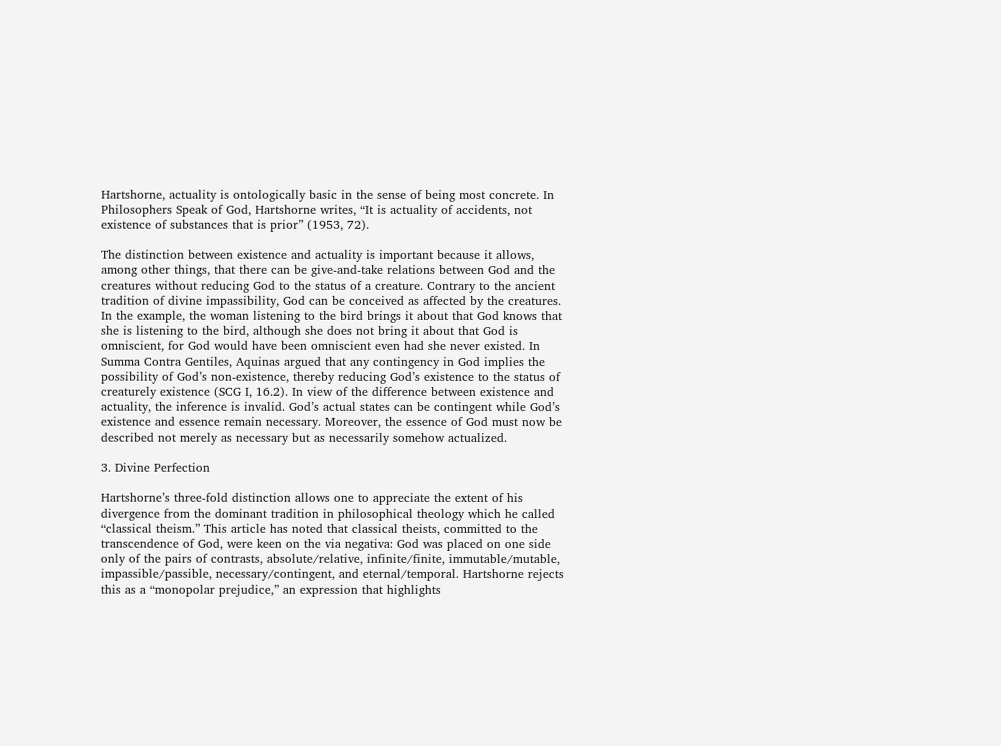Hartshorne, actuality is ontologically basic in the sense of being most concrete. In Philosophers Speak of God, Hartshorne writes, “It is actuality of accidents, not existence of substances that is prior” (1953, 72).

The distinction between existence and actuality is important because it allows, among other things, that there can be give-and-take relations between God and the creatures without reducing God to the status of a creature. Contrary to the ancient tradition of divine impassibility, God can be conceived as affected by the creatures. In the example, the woman listening to the bird brings it about that God knows that she is listening to the bird, although she does not bring it about that God is omniscient, for God would have been omniscient even had she never existed. In Summa Contra Gentiles, Aquinas argued that any contingency in God implies the possibility of God’s non-existence, thereby reducing God’s existence to the status of creaturely existence (SCG I, 16.2). In view of the difference between existence and actuality, the inference is invalid. God’s actual states can be contingent while God’s existence and essence remain necessary. Moreover, the essence of God must now be described not merely as necessary but as necessarily somehow actualized.

3. Divine Perfection

Hartshorne’s three-fold distinction allows one to appreciate the extent of his divergence from the dominant tradition in philosophical theology which he called “classical theism.” This article has noted that classical theists, committed to the transcendence of God, were keen on the via negativa: God was placed on one side only of the pairs of contrasts, absolute/relative, infinite/finite, immutable/mutable, impassible/passible, necessary/contingent, and eternal/temporal. Hartshorne rejects this as a “monopolar prejudice,” an expression that highlights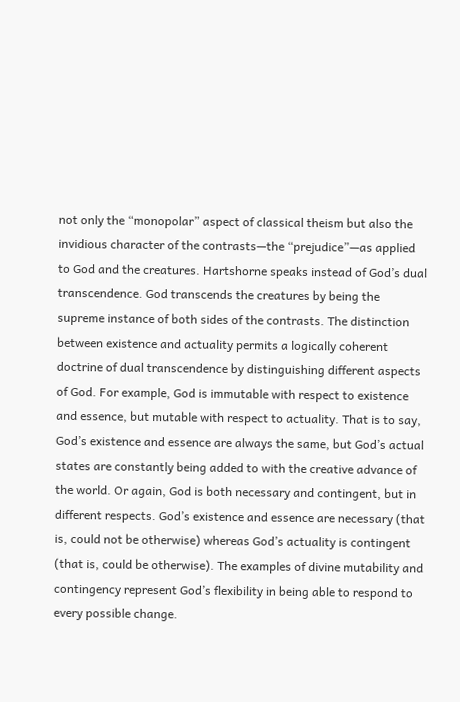not only the “monopolar” aspect of classical theism but also the invidious character of the contrasts—the “prejudice”—as applied to God and the creatures. Hartshorne speaks instead of God’s dual transcendence. God transcends the creatures by being the supreme instance of both sides of the contrasts. The distinction between existence and actuality permits a logically coherent doctrine of dual transcendence by distinguishing different aspects of God. For example, God is immutable with respect to existence and essence, but mutable with respect to actuality. That is to say, God’s existence and essence are always the same, but God’s actual states are constantly being added to with the creative advance of the world. Or again, God is both necessary and contingent, but in different respects. God’s existence and essence are necessary (that is, could not be otherwise) whereas God’s actuality is contingent (that is, could be otherwise). The examples of divine mutability and contingency represent God’s flexibility in being able to respond to every possible change.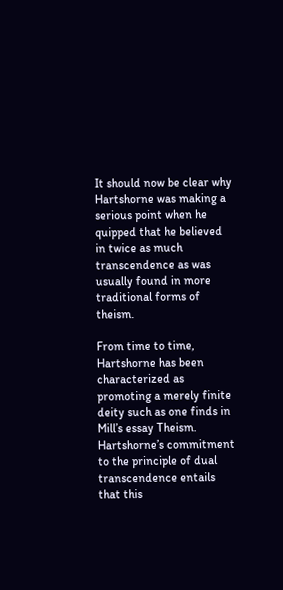It should now be clear why Hartshorne was making a serious point when he quipped that he believed in twice as much transcendence as was usually found in more traditional forms of theism.

From time to time, Hartshorne has been characterized as promoting a merely finite deity such as one finds in Mill’s essay Theism. Hartshorne’s commitment to the principle of dual transcendence entails that this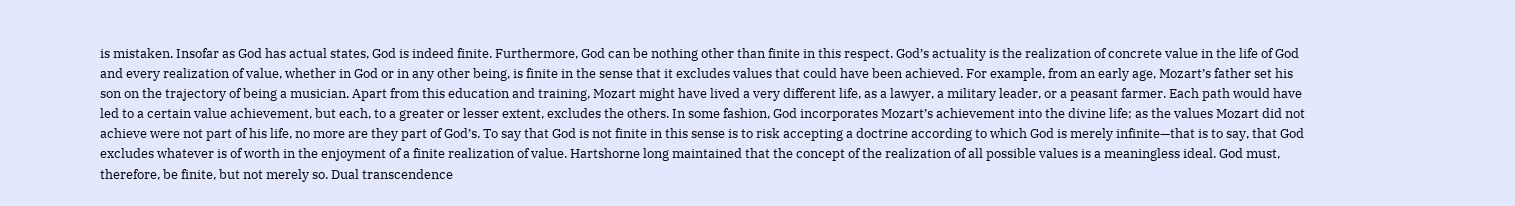is mistaken. Insofar as God has actual states, God is indeed finite. Furthermore, God can be nothing other than finite in this respect. God’s actuality is the realization of concrete value in the life of God and every realization of value, whether in God or in any other being, is finite in the sense that it excludes values that could have been achieved. For example, from an early age, Mozart’s father set his son on the trajectory of being a musician. Apart from this education and training, Mozart might have lived a very different life, as a lawyer, a military leader, or a peasant farmer. Each path would have led to a certain value achievement, but each, to a greater or lesser extent, excludes the others. In some fashion, God incorporates Mozart’s achievement into the divine life; as the values Mozart did not achieve were not part of his life, no more are they part of God’s. To say that God is not finite in this sense is to risk accepting a doctrine according to which God is merely infinite—that is to say, that God excludes whatever is of worth in the enjoyment of a finite realization of value. Hartshorne long maintained that the concept of the realization of all possible values is a meaningless ideal. God must, therefore, be finite, but not merely so. Dual transcendence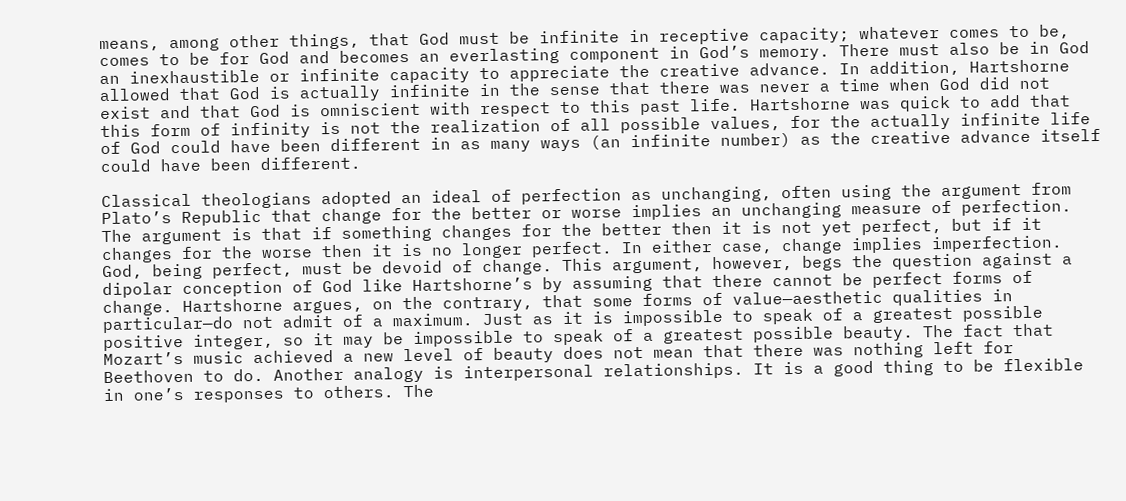means, among other things, that God must be infinite in receptive capacity; whatever comes to be, comes to be for God and becomes an everlasting component in God’s memory. There must also be in God an inexhaustible or infinite capacity to appreciate the creative advance. In addition, Hartshorne allowed that God is actually infinite in the sense that there was never a time when God did not exist and that God is omniscient with respect to this past life. Hartshorne was quick to add that this form of infinity is not the realization of all possible values, for the actually infinite life of God could have been different in as many ways (an infinite number) as the creative advance itself could have been different.

Classical theologians adopted an ideal of perfection as unchanging, often using the argument from Plato’s Republic that change for the better or worse implies an unchanging measure of perfection. The argument is that if something changes for the better then it is not yet perfect, but if it changes for the worse then it is no longer perfect. In either case, change implies imperfection. God, being perfect, must be devoid of change. This argument, however, begs the question against a dipolar conception of God like Hartshorne’s by assuming that there cannot be perfect forms of change. Hartshorne argues, on the contrary, that some forms of value—aesthetic qualities in particular—do not admit of a maximum. Just as it is impossible to speak of a greatest possible positive integer, so it may be impossible to speak of a greatest possible beauty. The fact that Mozart’s music achieved a new level of beauty does not mean that there was nothing left for Beethoven to do. Another analogy is interpersonal relationships. It is a good thing to be flexible in one’s responses to others. The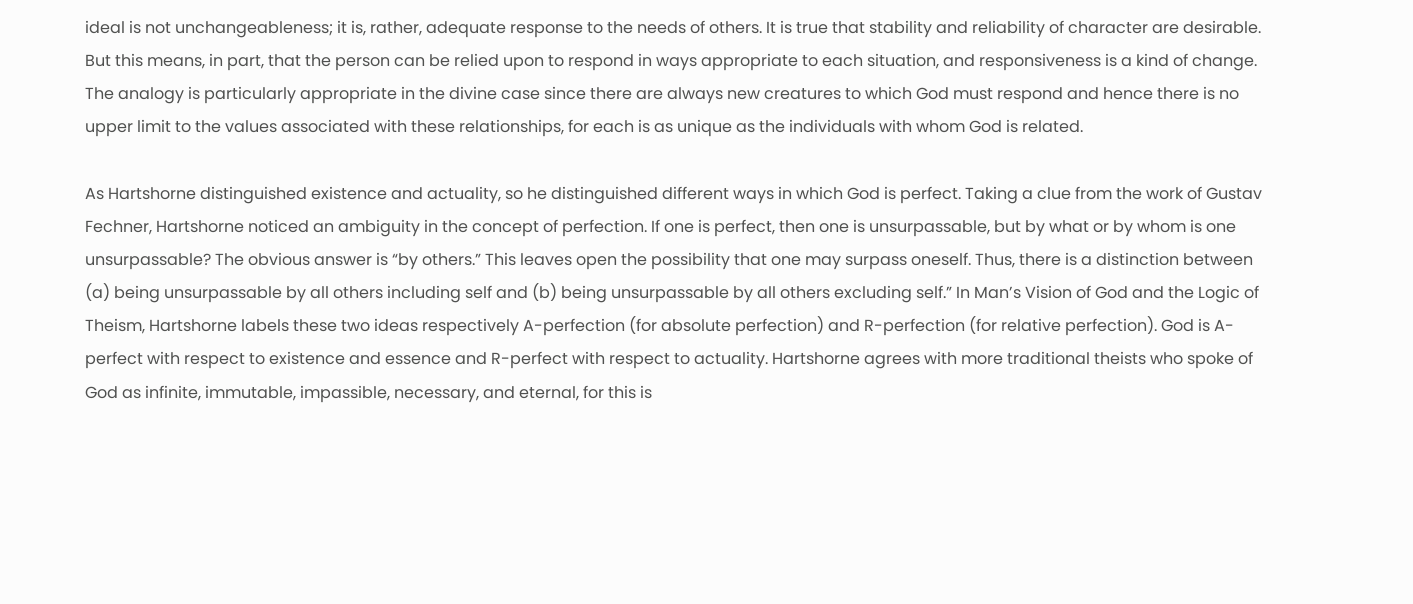ideal is not unchangeableness; it is, rather, adequate response to the needs of others. It is true that stability and reliability of character are desirable. But this means, in part, that the person can be relied upon to respond in ways appropriate to each situation, and responsiveness is a kind of change. The analogy is particularly appropriate in the divine case since there are always new creatures to which God must respond and hence there is no upper limit to the values associated with these relationships, for each is as unique as the individuals with whom God is related.

As Hartshorne distinguished existence and actuality, so he distinguished different ways in which God is perfect. Taking a clue from the work of Gustav Fechner, Hartshorne noticed an ambiguity in the concept of perfection. If one is perfect, then one is unsurpassable, but by what or by whom is one unsurpassable? The obvious answer is “by others.” This leaves open the possibility that one may surpass oneself. Thus, there is a distinction between (a) being unsurpassable by all others including self and (b) being unsurpassable by all others excluding self.” In Man’s Vision of God and the Logic of Theism, Hartshorne labels these two ideas respectively A-perfection (for absolute perfection) and R-perfection (for relative perfection). God is A-perfect with respect to existence and essence and R-perfect with respect to actuality. Hartshorne agrees with more traditional theists who spoke of God as infinite, immutable, impassible, necessary, and eternal, for this is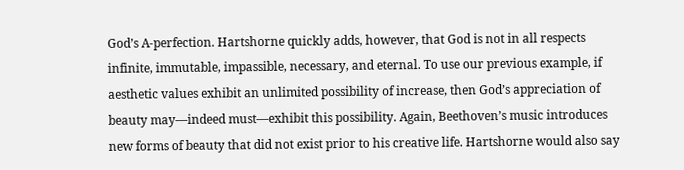God’s A-perfection. Hartshorne quickly adds, however, that God is not in all respects infinite, immutable, impassible, necessary, and eternal. To use our previous example, if aesthetic values exhibit an unlimited possibility of increase, then God’s appreciation of beauty may—indeed must—exhibit this possibility. Again, Beethoven’s music introduces new forms of beauty that did not exist prior to his creative life. Hartshorne would also say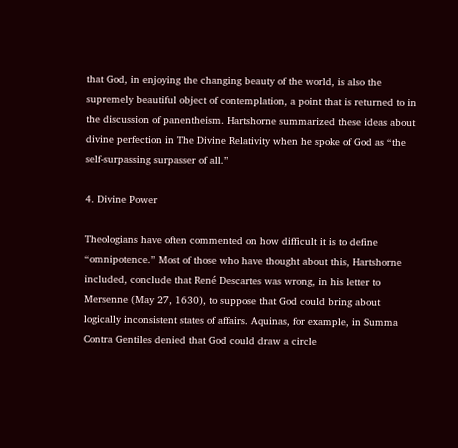that God, in enjoying the changing beauty of the world, is also the supremely beautiful object of contemplation, a point that is returned to in the discussion of panentheism. Hartshorne summarized these ideas about divine perfection in The Divine Relativity when he spoke of God as “the self-surpassing surpasser of all.”

4. Divine Power

Theologians have often commented on how difficult it is to define “omnipotence.” Most of those who have thought about this, Hartshorne included, conclude that René Descartes was wrong, in his letter to Mersenne (May 27, 1630), to suppose that God could bring about logically inconsistent states of affairs. Aquinas, for example, in Summa Contra Gentiles denied that God could draw a circle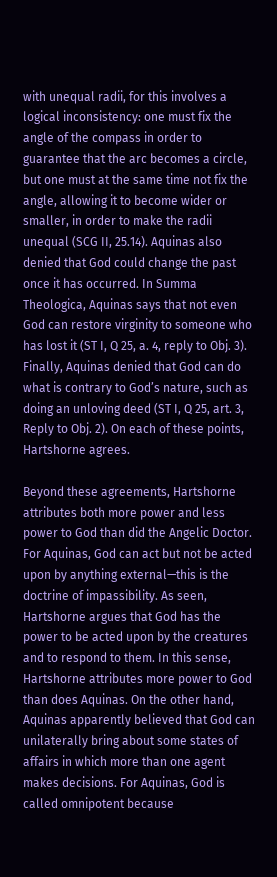with unequal radii, for this involves a logical inconsistency: one must fix the angle of the compass in order to guarantee that the arc becomes a circle, but one must at the same time not fix the angle, allowing it to become wider or smaller, in order to make the radii unequal (SCG II, 25.14). Aquinas also denied that God could change the past once it has occurred. In Summa Theologica, Aquinas says that not even God can restore virginity to someone who has lost it (ST I, Q 25, a. 4, reply to Obj. 3). Finally, Aquinas denied that God can do what is contrary to God’s nature, such as doing an unloving deed (ST I, Q 25, art. 3, Reply to Obj. 2). On each of these points, Hartshorne agrees.

Beyond these agreements, Hartshorne attributes both more power and less power to God than did the Angelic Doctor. For Aquinas, God can act but not be acted upon by anything external—this is the doctrine of impassibility. As seen, Hartshorne argues that God has the power to be acted upon by the creatures and to respond to them. In this sense, Hartshorne attributes more power to God than does Aquinas. On the other hand, Aquinas apparently believed that God can unilaterally bring about some states of affairs in which more than one agent makes decisions. For Aquinas, God is called omnipotent because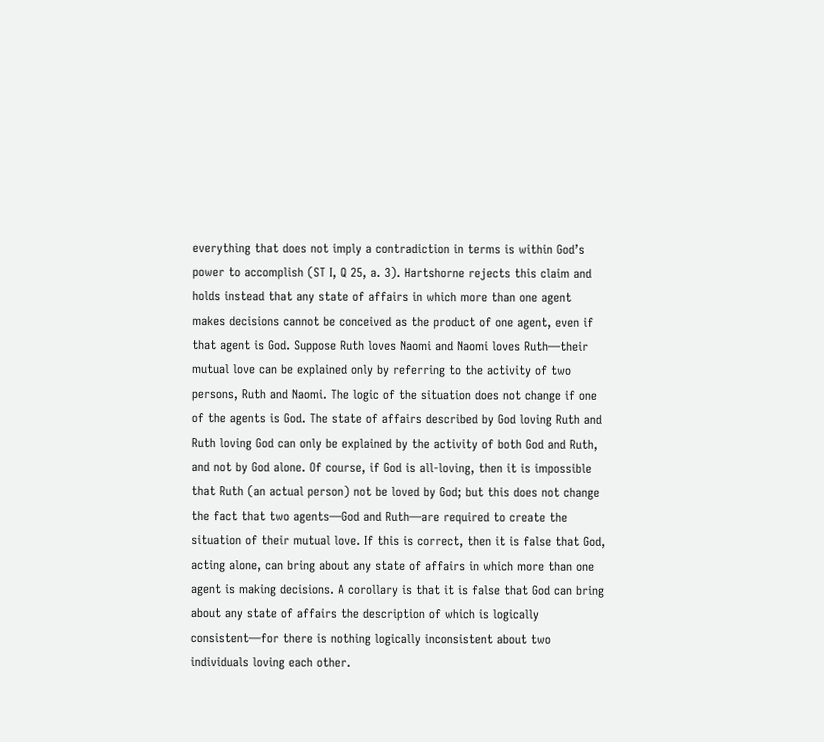everything that does not imply a contradiction in terms is within God’s power to accomplish (ST I, Q 25, a. 3). Hartshorne rejects this claim and holds instead that any state of affairs in which more than one agent makes decisions cannot be conceived as the product of one agent, even if that agent is God. Suppose Ruth loves Naomi and Naomi loves Ruth—their mutual love can be explained only by referring to the activity of two persons, Ruth and Naomi. The logic of the situation does not change if one of the agents is God. The state of affairs described by God loving Ruth and Ruth loving God can only be explained by the activity of both God and Ruth, and not by God alone. Of course, if God is all-loving, then it is impossible that Ruth (an actual person) not be loved by God; but this does not change the fact that two agents—God and Ruth—are required to create the situation of their mutual love. If this is correct, then it is false that God, acting alone, can bring about any state of affairs in which more than one agent is making decisions. A corollary is that it is false that God can bring about any state of affairs the description of which is logically consistent—for there is nothing logically inconsistent about two individuals loving each other.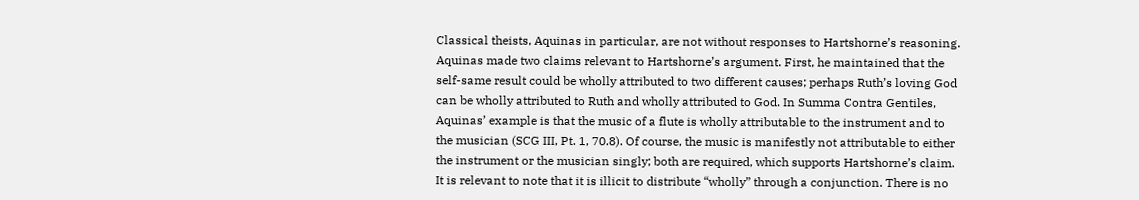Classical theists, Aquinas in particular, are not without responses to Hartshorne’s reasoning. Aquinas made two claims relevant to Hartshorne’s argument. First, he maintained that the self-same result could be wholly attributed to two different causes; perhaps Ruth’s loving God can be wholly attributed to Ruth and wholly attributed to God. In Summa Contra Gentiles, Aquinas’ example is that the music of a flute is wholly attributable to the instrument and to the musician (SCG III, Pt. 1, 70.8). Of course, the music is manifestly not attributable to either the instrument or the musician singly; both are required, which supports Hartshorne’s claim. It is relevant to note that it is illicit to distribute “wholly” through a conjunction. There is no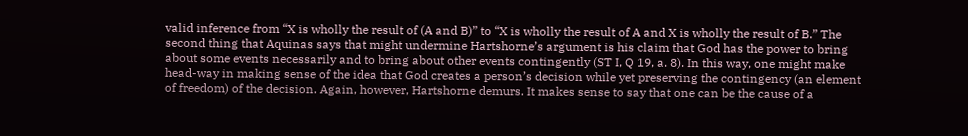valid inference from “X is wholly the result of (A and B)” to “X is wholly the result of A and X is wholly the result of B.” The second thing that Aquinas says that might undermine Hartshorne’s argument is his claim that God has the power to bring about some events necessarily and to bring about other events contingently (ST I, Q 19, a. 8). In this way, one might make head-way in making sense of the idea that God creates a person’s decision while yet preserving the contingency (an element of freedom) of the decision. Again, however, Hartshorne demurs. It makes sense to say that one can be the cause of a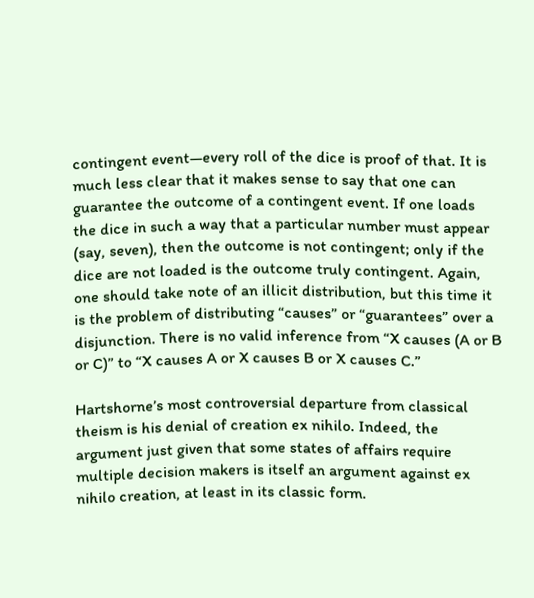contingent event—every roll of the dice is proof of that. It is much less clear that it makes sense to say that one can guarantee the outcome of a contingent event. If one loads the dice in such a way that a particular number must appear (say, seven), then the outcome is not contingent; only if the dice are not loaded is the outcome truly contingent. Again, one should take note of an illicit distribution, but this time it is the problem of distributing “causes” or “guarantees” over a disjunction. There is no valid inference from “X causes (A or B or C)” to “X causes A or X causes B or X causes C.”

Hartshorne’s most controversial departure from classical theism is his denial of creation ex nihilo. Indeed, the argument just given that some states of affairs require multiple decision makers is itself an argument against ex nihilo creation, at least in its classic form.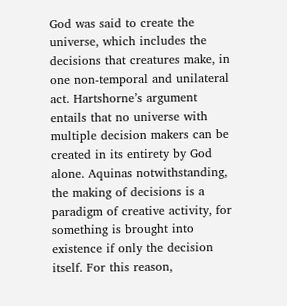God was said to create the universe, which includes the decisions that creatures make, in one non-temporal and unilateral act. Hartshorne’s argument entails that no universe with multiple decision makers can be created in its entirety by God alone. Aquinas notwithstanding, the making of decisions is a paradigm of creative activity, for something is brought into existence if only the decision itself. For this reason,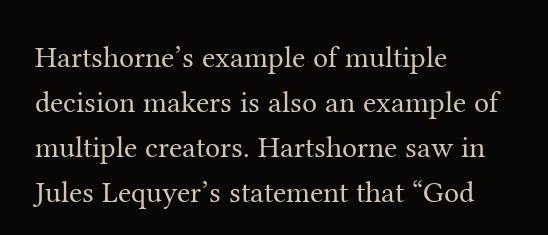Hartshorne’s example of multiple decision makers is also an example of multiple creators. Hartshorne saw in Jules Lequyer’s statement that “God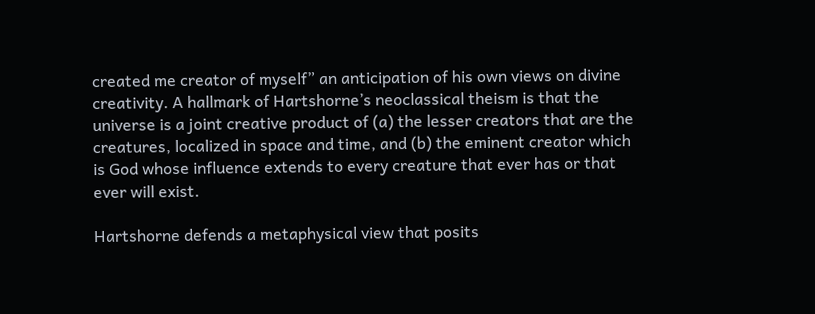created me creator of myself” an anticipation of his own views on divine creativity. A hallmark of Hartshorne’s neoclassical theism is that the universe is a joint creative product of (a) the lesser creators that are the creatures, localized in space and time, and (b) the eminent creator which is God whose influence extends to every creature that ever has or that ever will exist.

Hartshorne defends a metaphysical view that posits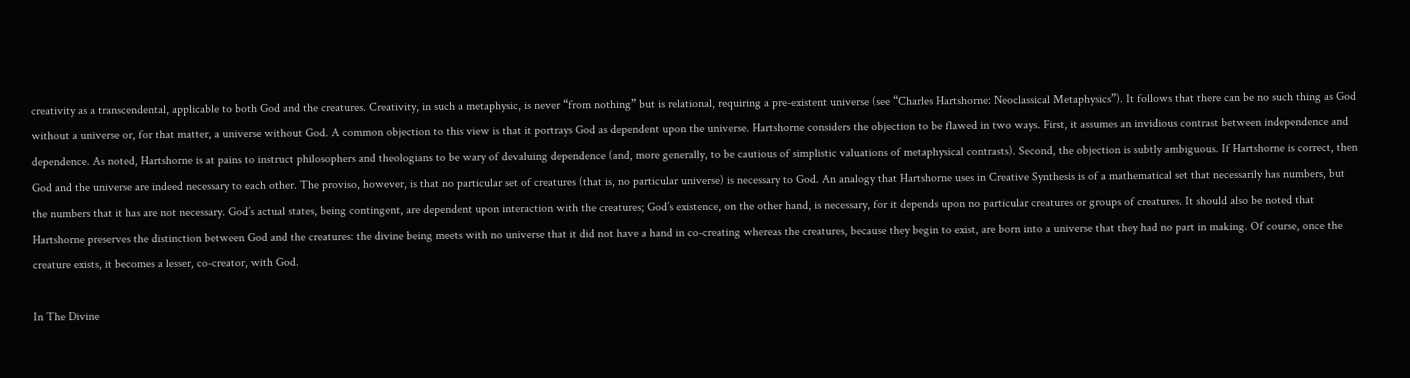creativity as a transcendental, applicable to both God and the creatures. Creativity, in such a metaphysic, is never “from nothing” but is relational, requiring a pre-existent universe (see “Charles Hartshorne: Neoclassical Metaphysics”). It follows that there can be no such thing as God without a universe or, for that matter, a universe without God. A common objection to this view is that it portrays God as dependent upon the universe. Hartshorne considers the objection to be flawed in two ways. First, it assumes an invidious contrast between independence and dependence. As noted, Hartshorne is at pains to instruct philosophers and theologians to be wary of devaluing dependence (and, more generally, to be cautious of simplistic valuations of metaphysical contrasts). Second, the objection is subtly ambiguous. If Hartshorne is correct, then God and the universe are indeed necessary to each other. The proviso, however, is that no particular set of creatures (that is, no particular universe) is necessary to God. An analogy that Hartshorne uses in Creative Synthesis is of a mathematical set that necessarily has numbers, but the numbers that it has are not necessary. God’s actual states, being contingent, are dependent upon interaction with the creatures; God’s existence, on the other hand, is necessary, for it depends upon no particular creatures or groups of creatures. It should also be noted that Hartshorne preserves the distinction between God and the creatures: the divine being meets with no universe that it did not have a hand in co-creating whereas the creatures, because they begin to exist, are born into a universe that they had no part in making. Of course, once the creature exists, it becomes a lesser, co-creator, with God.

In The Divine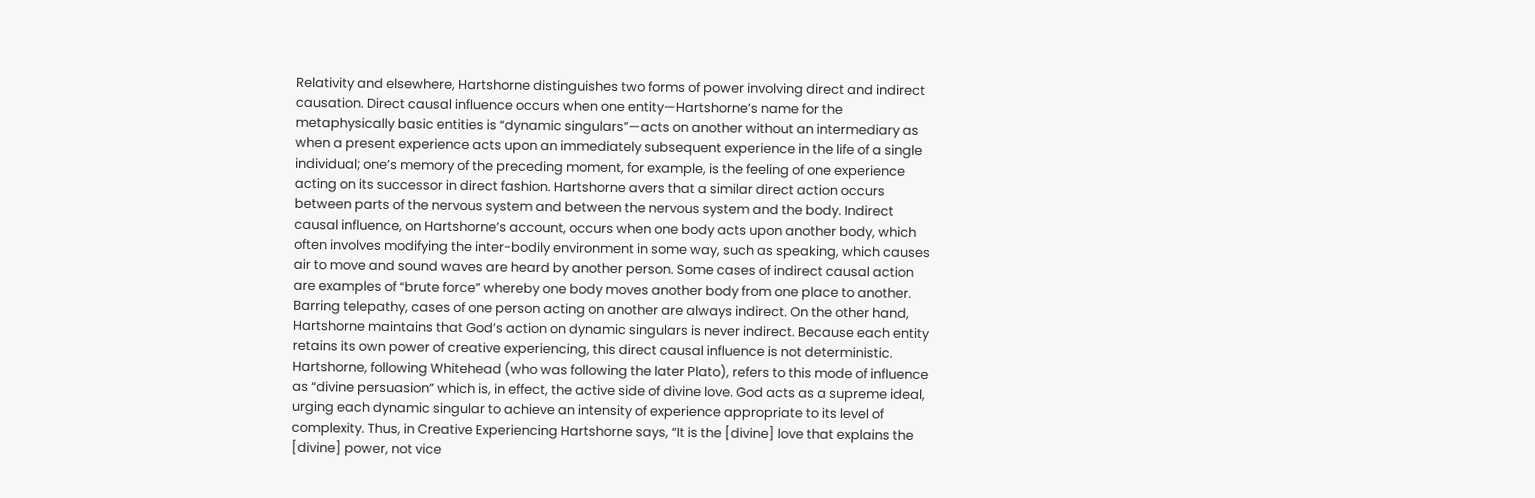Relativity and elsewhere, Hartshorne distinguishes two forms of power involving direct and indirect causation. Direct causal influence occurs when one entity—Hartshorne’s name for the metaphysically basic entities is “dynamic singulars”—acts on another without an intermediary as when a present experience acts upon an immediately subsequent experience in the life of a single individual; one’s memory of the preceding moment, for example, is the feeling of one experience acting on its successor in direct fashion. Hartshorne avers that a similar direct action occurs between parts of the nervous system and between the nervous system and the body. Indirect causal influence, on Hartshorne’s account, occurs when one body acts upon another body, which often involves modifying the inter-bodily environment in some way, such as speaking, which causes air to move and sound waves are heard by another person. Some cases of indirect causal action are examples of “brute force” whereby one body moves another body from one place to another. Barring telepathy, cases of one person acting on another are always indirect. On the other hand, Hartshorne maintains that God’s action on dynamic singulars is never indirect. Because each entity retains its own power of creative experiencing, this direct causal influence is not deterministic. Hartshorne, following Whitehead (who was following the later Plato), refers to this mode of influence as “divine persuasion” which is, in effect, the active side of divine love. God acts as a supreme ideal, urging each dynamic singular to achieve an intensity of experience appropriate to its level of complexity. Thus, in Creative Experiencing Hartshorne says, “It is the [divine] love that explains the [divine] power, not vice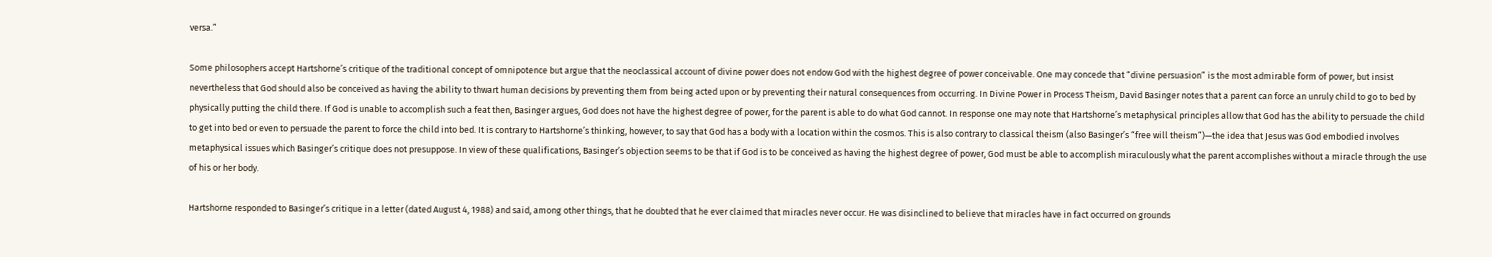versa.”

Some philosophers accept Hartshorne’s critique of the traditional concept of omnipotence but argue that the neoclassical account of divine power does not endow God with the highest degree of power conceivable. One may concede that “divine persuasion” is the most admirable form of power, but insist nevertheless that God should also be conceived as having the ability to thwart human decisions by preventing them from being acted upon or by preventing their natural consequences from occurring. In Divine Power in Process Theism, David Basinger notes that a parent can force an unruly child to go to bed by physically putting the child there. If God is unable to accomplish such a feat then, Basinger argues, God does not have the highest degree of power, for the parent is able to do what God cannot. In response one may note that Hartshorne’s metaphysical principles allow that God has the ability to persuade the child to get into bed or even to persuade the parent to force the child into bed. It is contrary to Hartshorne’s thinking, however, to say that God has a body with a location within the cosmos. This is also contrary to classical theism (also Basinger’s “free will theism”)—the idea that Jesus was God embodied involves metaphysical issues which Basinger’s critique does not presuppose. In view of these qualifications, Basinger’s objection seems to be that if God is to be conceived as having the highest degree of power, God must be able to accomplish miraculously what the parent accomplishes without a miracle through the use of his or her body.

Hartshorne responded to Basinger’s critique in a letter (dated August 4, 1988) and said, among other things, that he doubted that he ever claimed that miracles never occur. He was disinclined to believe that miracles have in fact occurred on grounds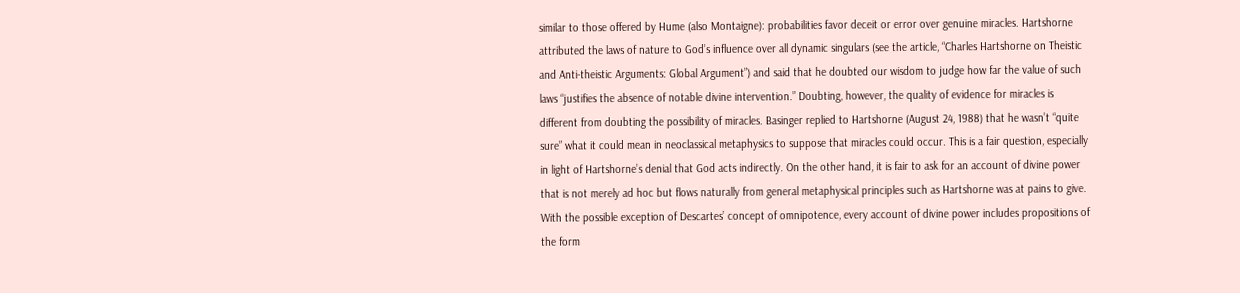similar to those offered by Hume (also Montaigne): probabilities favor deceit or error over genuine miracles. Hartshorne attributed the laws of nature to God’s influence over all dynamic singulars (see the article, “Charles Hartshorne on Theistic and Anti-theistic Arguments: Global Argument”) and said that he doubted our wisdom to judge how far the value of such laws “justifies the absence of notable divine intervention.” Doubting, however, the quality of evidence for miracles is different from doubting the possibility of miracles. Basinger replied to Hartshorne (August 24, 1988) that he wasn’t “quite sure” what it could mean in neoclassical metaphysics to suppose that miracles could occur. This is a fair question, especially in light of Hartshorne’s denial that God acts indirectly. On the other hand, it is fair to ask for an account of divine power that is not merely ad hoc but flows naturally from general metaphysical principles such as Hartshorne was at pains to give. With the possible exception of Descartes’ concept of omnipotence, every account of divine power includes propositions of the form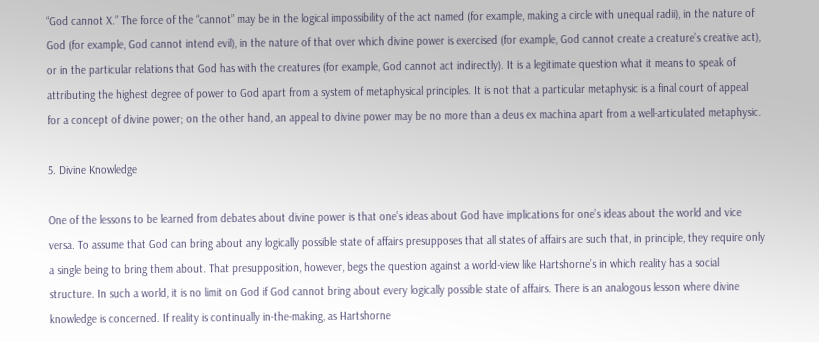“God cannot X.” The force of the “cannot” may be in the logical impossibility of the act named (for example, making a circle with unequal radii), in the nature of God (for example, God cannot intend evil), in the nature of that over which divine power is exercised (for example, God cannot create a creature’s creative act), or in the particular relations that God has with the creatures (for example, God cannot act indirectly). It is a legitimate question what it means to speak of attributing the highest degree of power to God apart from a system of metaphysical principles. It is not that a particular metaphysic is a final court of appeal for a concept of divine power; on the other hand, an appeal to divine power may be no more than a deus ex machina apart from a well-articulated metaphysic.

5. Divine Knowledge

One of the lessons to be learned from debates about divine power is that one’s ideas about God have implications for one’s ideas about the world and vice versa. To assume that God can bring about any logically possible state of affairs presupposes that all states of affairs are such that, in principle, they require only a single being to bring them about. That presupposition, however, begs the question against a world-view like Hartshorne’s in which reality has a social structure. In such a world, it is no limit on God if God cannot bring about every logically possible state of affairs. There is an analogous lesson where divine knowledge is concerned. If reality is continually in-the-making, as Hartshorne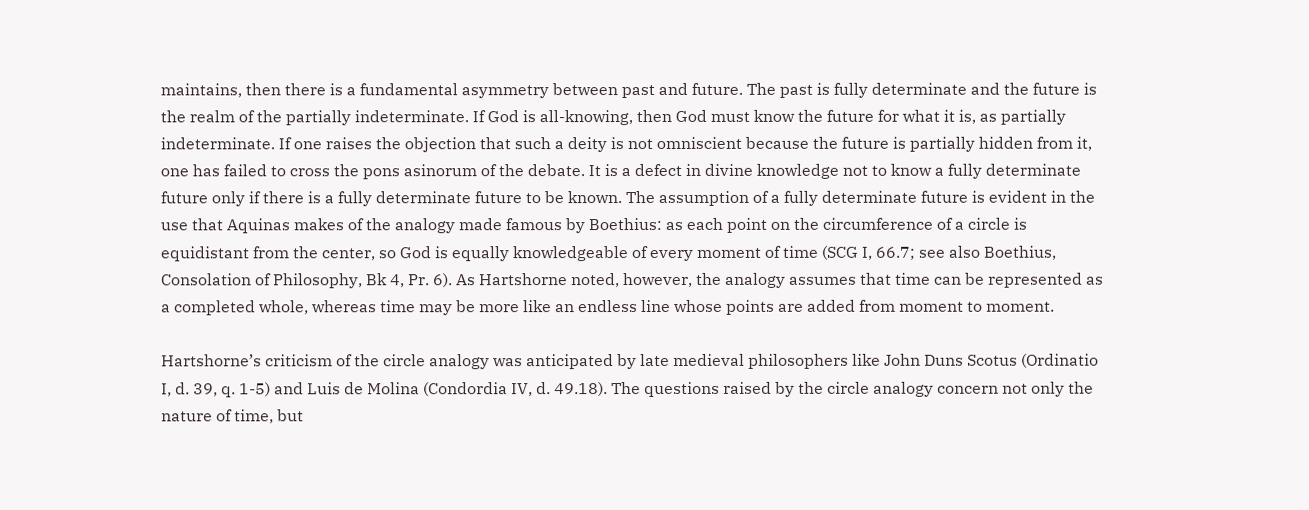maintains, then there is a fundamental asymmetry between past and future. The past is fully determinate and the future is the realm of the partially indeterminate. If God is all-knowing, then God must know the future for what it is, as partially indeterminate. If one raises the objection that such a deity is not omniscient because the future is partially hidden from it, one has failed to cross the pons asinorum of the debate. It is a defect in divine knowledge not to know a fully determinate future only if there is a fully determinate future to be known. The assumption of a fully determinate future is evident in the use that Aquinas makes of the analogy made famous by Boethius: as each point on the circumference of a circle is equidistant from the center, so God is equally knowledgeable of every moment of time (SCG I, 66.7; see also Boethius, Consolation of Philosophy, Bk 4, Pr. 6). As Hartshorne noted, however, the analogy assumes that time can be represented as a completed whole, whereas time may be more like an endless line whose points are added from moment to moment.

Hartshorne’s criticism of the circle analogy was anticipated by late medieval philosophers like John Duns Scotus (Ordinatio I, d. 39, q. 1-5) and Luis de Molina (Condordia IV, d. 49.18). The questions raised by the circle analogy concern not only the nature of time, but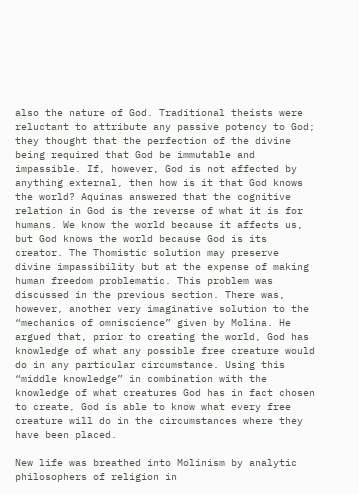also the nature of God. Traditional theists were reluctant to attribute any passive potency to God; they thought that the perfection of the divine being required that God be immutable and impassible. If, however, God is not affected by anything external, then how is it that God knows the world? Aquinas answered that the cognitive relation in God is the reverse of what it is for humans. We know the world because it affects us, but God knows the world because God is its creator. The Thomistic solution may preserve divine impassibility but at the expense of making human freedom problematic. This problem was discussed in the previous section. There was, however, another very imaginative solution to the “mechanics of omniscience” given by Molina. He argued that, prior to creating the world, God has knowledge of what any possible free creature would do in any particular circumstance. Using this “middle knowledge” in combination with the knowledge of what creatures God has in fact chosen to create, God is able to know what every free creature will do in the circumstances where they have been placed.

New life was breathed into Molinism by analytic philosophers of religion in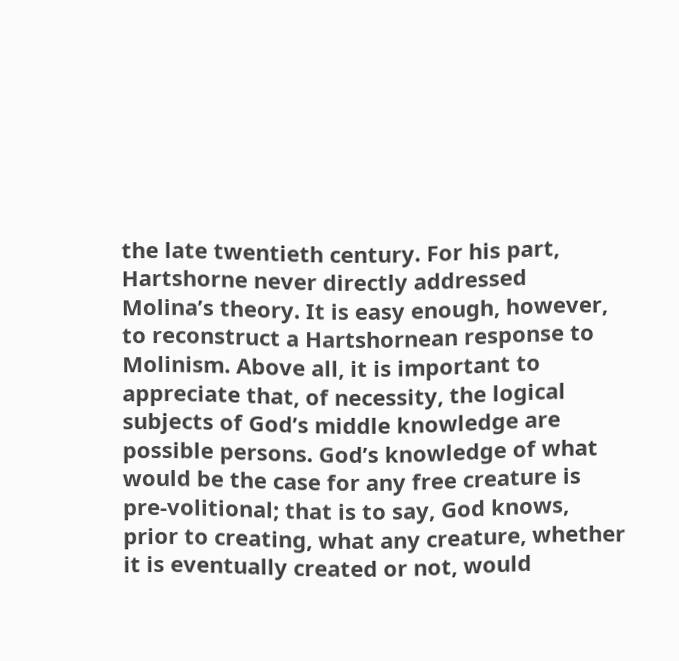the late twentieth century. For his part, Hartshorne never directly addressed Molina’s theory. It is easy enough, however, to reconstruct a Hartshornean response to Molinism. Above all, it is important to appreciate that, of necessity, the logical subjects of God’s middle knowledge are possible persons. God’s knowledge of what would be the case for any free creature is pre-volitional; that is to say, God knows, prior to creating, what any creature, whether it is eventually created or not, would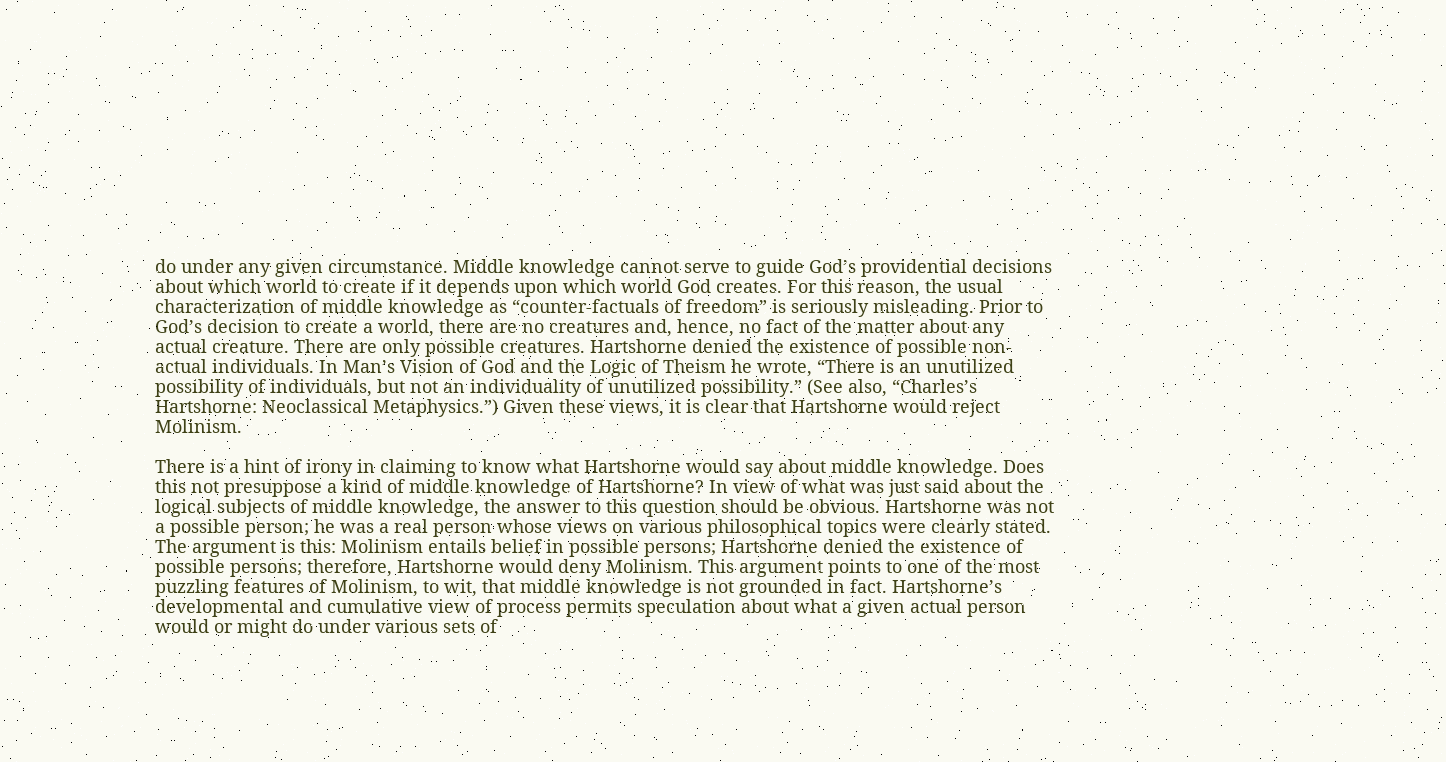do under any given circumstance. Middle knowledge cannot serve to guide God’s providential decisions about which world to create if it depends upon which world God creates. For this reason, the usual characterization of middle knowledge as “counter-factuals of freedom” is seriously misleading. Prior to God’s decision to create a world, there are no creatures and, hence, no fact of the matter about any actual creature. There are only possible creatures. Hartshorne denied the existence of possible non-actual individuals. In Man’s Vision of God and the Logic of Theism he wrote, “There is an unutilized possibility of individuals, but not an individuality of unutilized possibility.” (See also, “Charles’s Hartshorne: Neoclassical Metaphysics.”) Given these views, it is clear that Hartshorne would reject Molinism.

There is a hint of irony in claiming to know what Hartshorne would say about middle knowledge. Does this not presuppose a kind of middle knowledge of Hartshorne? In view of what was just said about the logical subjects of middle knowledge, the answer to this question should be obvious. Hartshorne was not a possible person; he was a real person whose views on various philosophical topics were clearly stated. The argument is this: Molinism entails belief in possible persons; Hartshorne denied the existence of possible persons; therefore, Hartshorne would deny Molinism. This argument points to one of the most puzzling features of Molinism, to wit, that middle knowledge is not grounded in fact. Hartshorne’s developmental and cumulative view of process permits speculation about what a given actual person would or might do under various sets of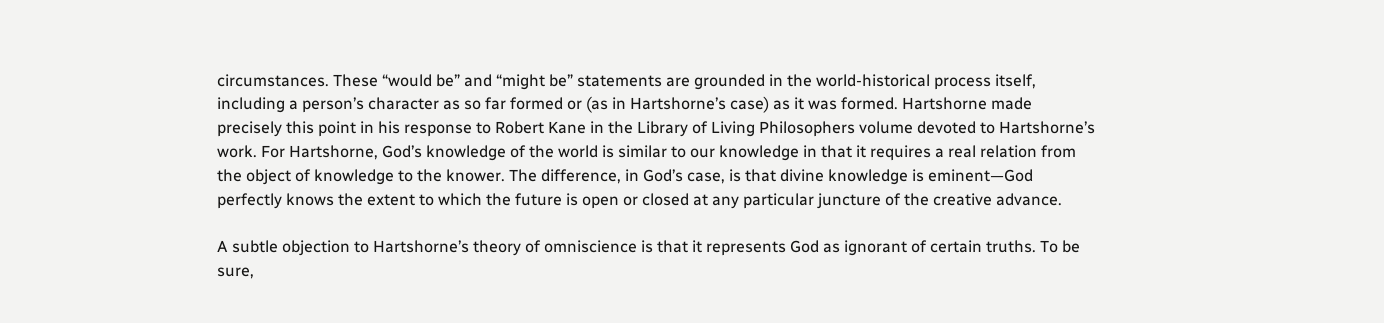circumstances. These “would be” and “might be” statements are grounded in the world-historical process itself, including a person’s character as so far formed or (as in Hartshorne’s case) as it was formed. Hartshorne made precisely this point in his response to Robert Kane in the Library of Living Philosophers volume devoted to Hartshorne’s work. For Hartshorne, God’s knowledge of the world is similar to our knowledge in that it requires a real relation from the object of knowledge to the knower. The difference, in God’s case, is that divine knowledge is eminent—God perfectly knows the extent to which the future is open or closed at any particular juncture of the creative advance.

A subtle objection to Hartshorne’s theory of omniscience is that it represents God as ignorant of certain truths. To be sure,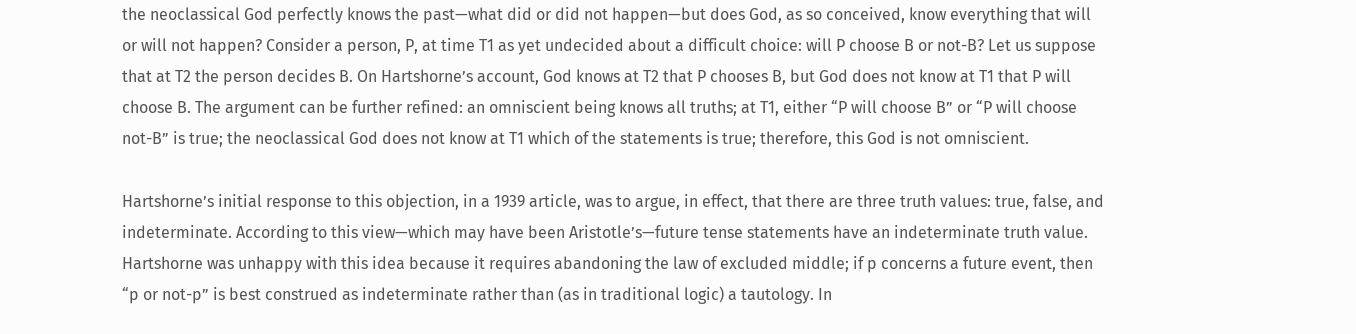the neoclassical God perfectly knows the past—what did or did not happen—but does God, as so conceived, know everything that will or will not happen? Consider a person, P, at time T1 as yet undecided about a difficult choice: will P choose B or not-B? Let us suppose that at T2 the person decides B. On Hartshorne’s account, God knows at T2 that P chooses B, but God does not know at T1 that P will choose B. The argument can be further refined: an omniscient being knows all truths; at T1, either “P will choose B” or “P will choose not-B” is true; the neoclassical God does not know at T1 which of the statements is true; therefore, this God is not omniscient.

Hartshorne’s initial response to this objection, in a 1939 article, was to argue, in effect, that there are three truth values: true, false, and indeterminate. According to this view—which may have been Aristotle’s—future tense statements have an indeterminate truth value. Hartshorne was unhappy with this idea because it requires abandoning the law of excluded middle; if p concerns a future event, then “p or not-p” is best construed as indeterminate rather than (as in traditional logic) a tautology. In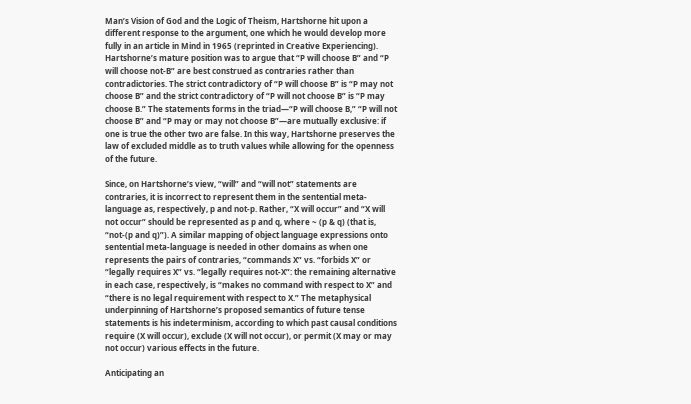Man’s Vision of God and the Logic of Theism, Hartshorne hit upon a different response to the argument, one which he would develop more fully in an article in Mind in 1965 (reprinted in Creative Experiencing). Hartshorne’s mature position was to argue that “P will choose B” and “P will choose not-B” are best construed as contraries rather than contradictories. The strict contradictory of “P will choose B” is “P may not choose B” and the strict contradictory of “P will not choose B” is “P may choose B.” The statements forms in the triad—“P will choose B,” “P will not choose B” and “P may or may not choose B”—are mutually exclusive: if one is true the other two are false. In this way, Hartshorne preserves the law of excluded middle as to truth values while allowing for the openness of the future.

Since, on Hartshorne’s view, “will” and “will not” statements are contraries, it is incorrect to represent them in the sentential meta-language as, respectively, p and not-p. Rather, “X will occur” and “X will not occur” should be represented as p and q, where ~ (p & q) (that is, “not-(p and q)”). A similar mapping of object language expressions onto sentential meta-language is needed in other domains as when one represents the pairs of contraries, “commands X” vs. “forbids X” or “legally requires X” vs. “legally requires not-X”: the remaining alternative in each case, respectively, is “makes no command with respect to X” and “there is no legal requirement with respect to X.” The metaphysical underpinning of Hartshorne’s proposed semantics of future tense statements is his indeterminism, according to which past causal conditions require (X will occur), exclude (X will not occur), or permit (X may or may not occur) various effects in the future.

Anticipating an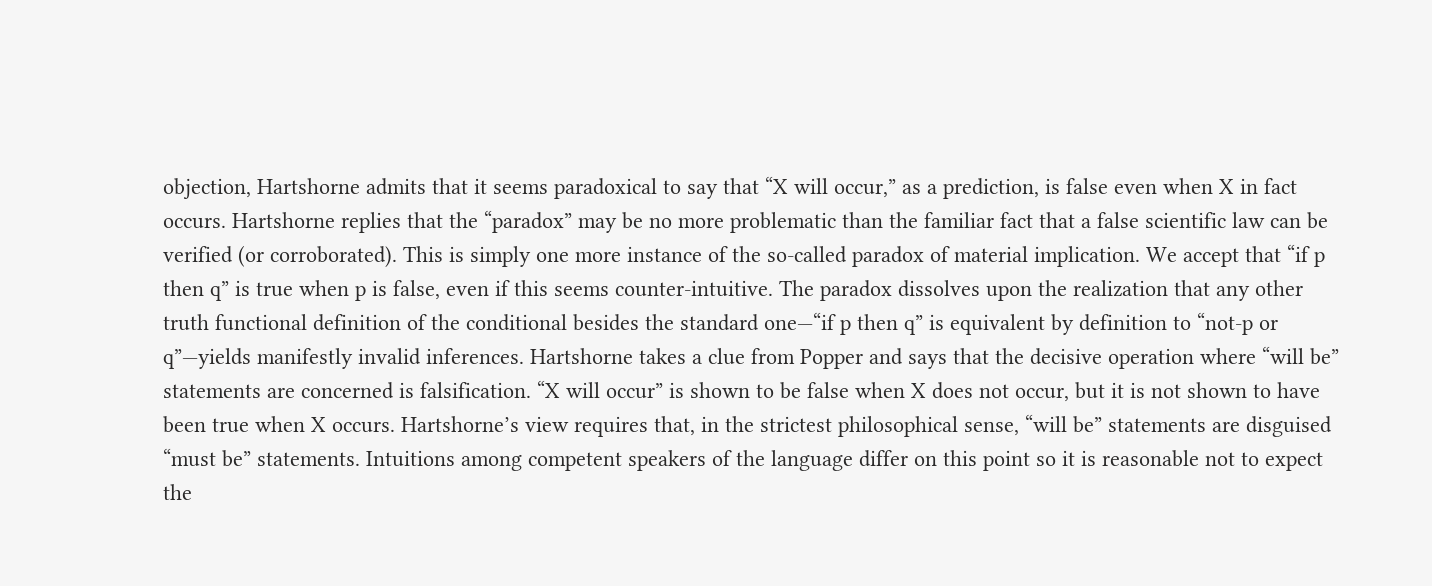objection, Hartshorne admits that it seems paradoxical to say that “X will occur,” as a prediction, is false even when X in fact occurs. Hartshorne replies that the “paradox” may be no more problematic than the familiar fact that a false scientific law can be verified (or corroborated). This is simply one more instance of the so-called paradox of material implication. We accept that “if p then q” is true when p is false, even if this seems counter-intuitive. The paradox dissolves upon the realization that any other truth functional definition of the conditional besides the standard one—“if p then q” is equivalent by definition to “not-p or q”—yields manifestly invalid inferences. Hartshorne takes a clue from Popper and says that the decisive operation where “will be” statements are concerned is falsification. “X will occur” is shown to be false when X does not occur, but it is not shown to have been true when X occurs. Hartshorne’s view requires that, in the strictest philosophical sense, “will be” statements are disguised “must be” statements. Intuitions among competent speakers of the language differ on this point so it is reasonable not to expect the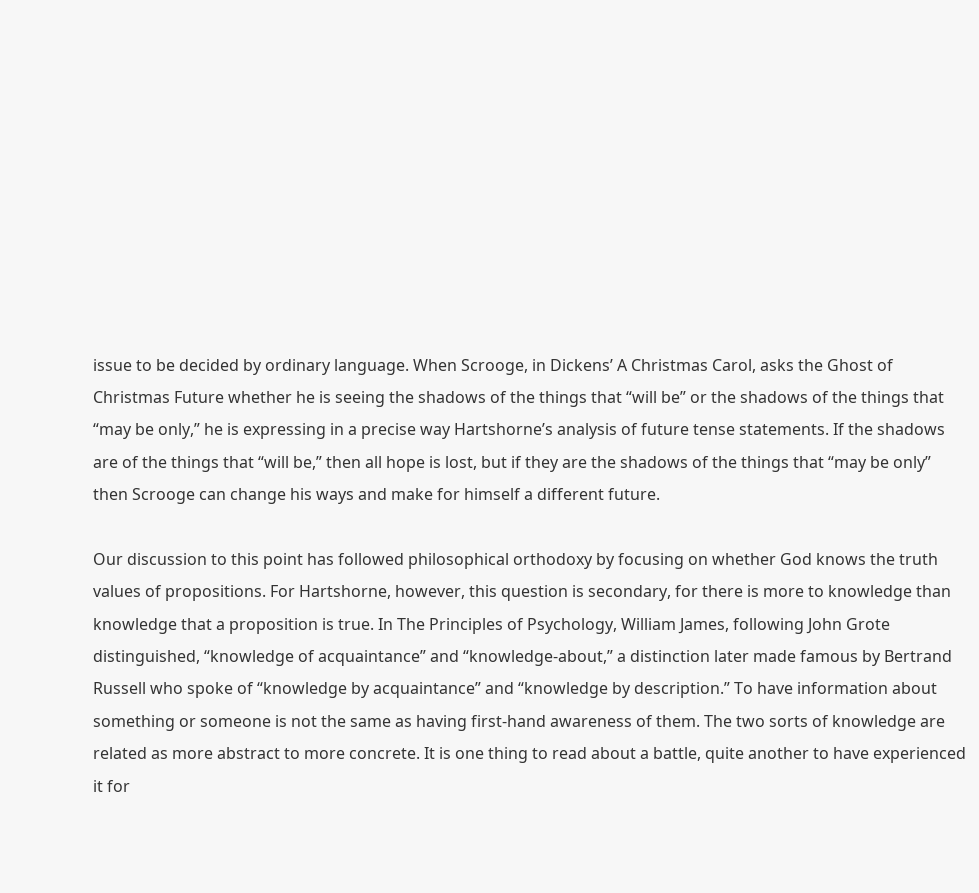issue to be decided by ordinary language. When Scrooge, in Dickens’ A Christmas Carol, asks the Ghost of Christmas Future whether he is seeing the shadows of the things that “will be” or the shadows of the things that “may be only,” he is expressing in a precise way Hartshorne’s analysis of future tense statements. If the shadows are of the things that “will be,” then all hope is lost, but if they are the shadows of the things that “may be only” then Scrooge can change his ways and make for himself a different future.

Our discussion to this point has followed philosophical orthodoxy by focusing on whether God knows the truth values of propositions. For Hartshorne, however, this question is secondary, for there is more to knowledge than knowledge that a proposition is true. In The Principles of Psychology, William James, following John Grote distinguished, “knowledge of acquaintance” and “knowledge-about,” a distinction later made famous by Bertrand Russell who spoke of “knowledge by acquaintance” and “knowledge by description.” To have information about something or someone is not the same as having first-hand awareness of them. The two sorts of knowledge are related as more abstract to more concrete. It is one thing to read about a battle, quite another to have experienced it for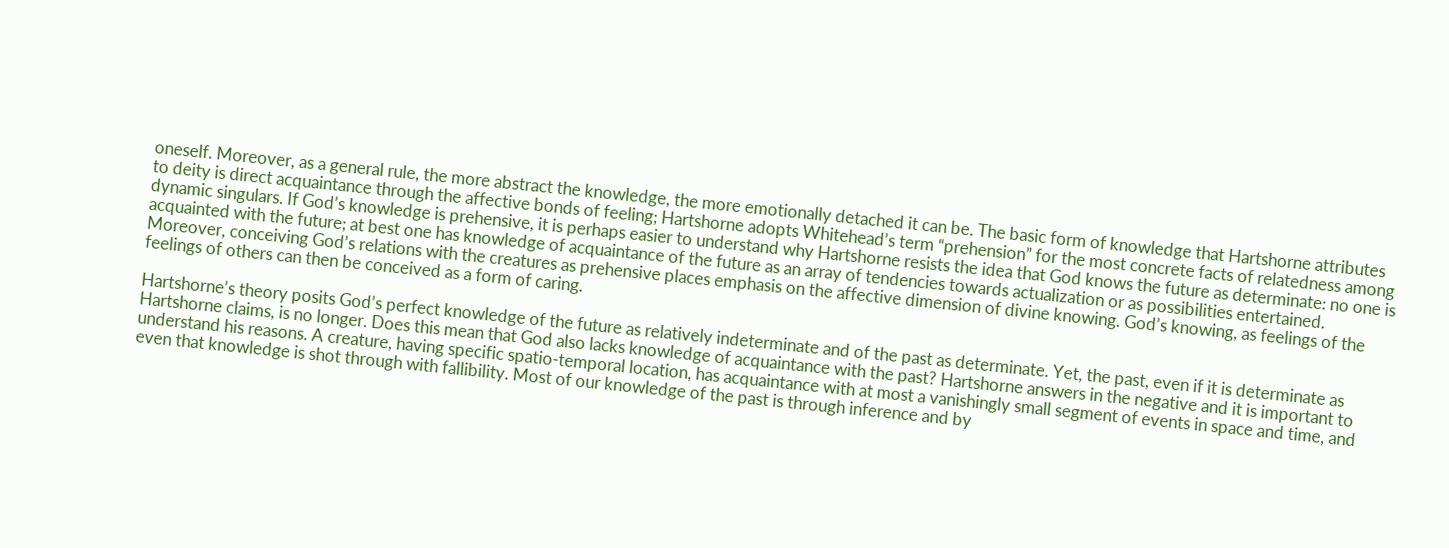oneself. Moreover, as a general rule, the more abstract the knowledge, the more emotionally detached it can be. The basic form of knowledge that Hartshorne attributes to deity is direct acquaintance through the affective bonds of feeling; Hartshorne adopts Whitehead’s term “prehension” for the most concrete facts of relatedness among dynamic singulars. If God’s knowledge is prehensive, it is perhaps easier to understand why Hartshorne resists the idea that God knows the future as determinate: no one is acquainted with the future; at best one has knowledge of acquaintance of the future as an array of tendencies towards actualization or as possibilities entertained. Moreover, conceiving God’s relations with the creatures as prehensive places emphasis on the affective dimension of divine knowing. God’s knowing, as feelings of the feelings of others can then be conceived as a form of caring.

Hartshorne’s theory posits God’s perfect knowledge of the future as relatively indeterminate and of the past as determinate. Yet, the past, even if it is determinate as Hartshorne claims, is no longer. Does this mean that God also lacks knowledge of acquaintance with the past? Hartshorne answers in the negative and it is important to understand his reasons. A creature, having specific spatio-temporal location, has acquaintance with at most a vanishingly small segment of events in space and time, and even that knowledge is shot through with fallibility. Most of our knowledge of the past is through inference and by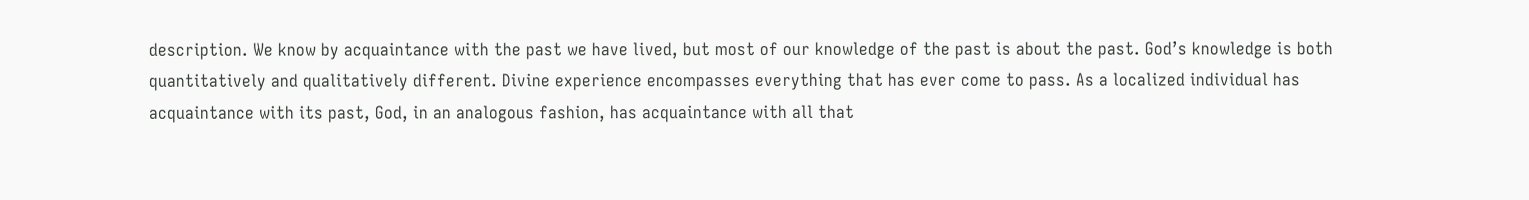description. We know by acquaintance with the past we have lived, but most of our knowledge of the past is about the past. God’s knowledge is both quantitatively and qualitatively different. Divine experience encompasses everything that has ever come to pass. As a localized individual has acquaintance with its past, God, in an analogous fashion, has acquaintance with all that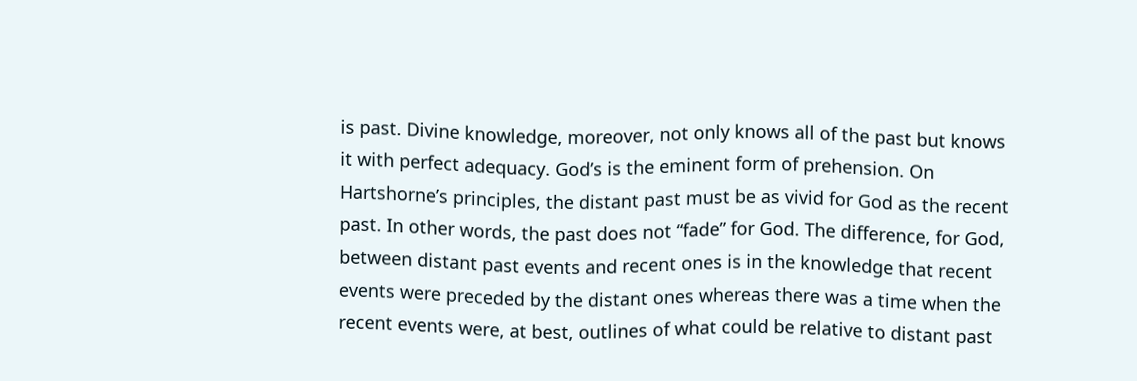is past. Divine knowledge, moreover, not only knows all of the past but knows it with perfect adequacy. God’s is the eminent form of prehension. On Hartshorne’s principles, the distant past must be as vivid for God as the recent past. In other words, the past does not “fade” for God. The difference, for God, between distant past events and recent ones is in the knowledge that recent events were preceded by the distant ones whereas there was a time when the recent events were, at best, outlines of what could be relative to distant past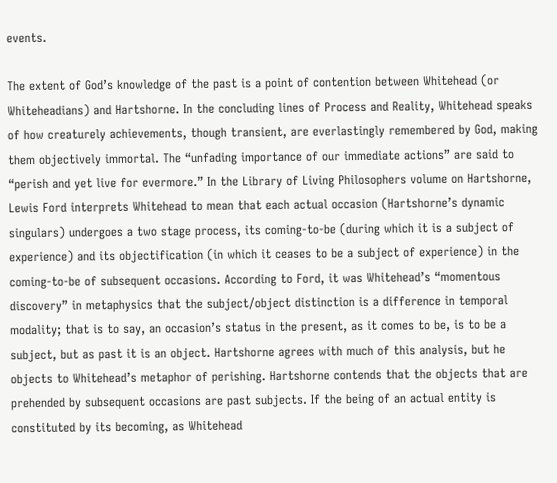events.

The extent of God’s knowledge of the past is a point of contention between Whitehead (or Whiteheadians) and Hartshorne. In the concluding lines of Process and Reality, Whitehead speaks of how creaturely achievements, though transient, are everlastingly remembered by God, making them objectively immortal. The “unfading importance of our immediate actions” are said to “perish and yet live for evermore.” In the Library of Living Philosophers volume on Hartshorne, Lewis Ford interprets Whitehead to mean that each actual occasion (Hartshorne’s dynamic singulars) undergoes a two stage process, its coming-to-be (during which it is a subject of experience) and its objectification (in which it ceases to be a subject of experience) in the coming-to-be of subsequent occasions. According to Ford, it was Whitehead’s “momentous discovery” in metaphysics that the subject/object distinction is a difference in temporal modality; that is to say, an occasion’s status in the present, as it comes to be, is to be a subject, but as past it is an object. Hartshorne agrees with much of this analysis, but he objects to Whitehead’s metaphor of perishing. Hartshorne contends that the objects that are prehended by subsequent occasions are past subjects. If the being of an actual entity is constituted by its becoming, as Whitehead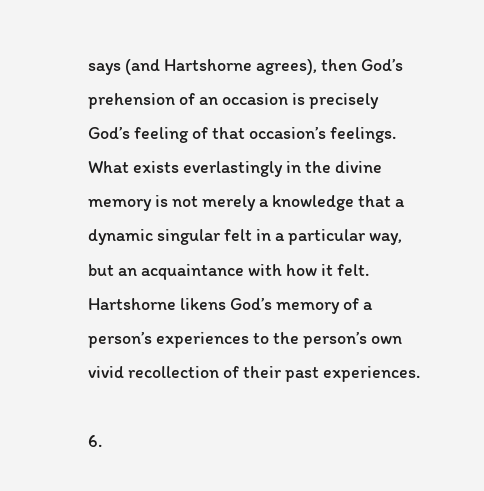says (and Hartshorne agrees), then God’s prehension of an occasion is precisely God’s feeling of that occasion’s feelings. What exists everlastingly in the divine memory is not merely a knowledge that a dynamic singular felt in a particular way, but an acquaintance with how it felt. Hartshorne likens God’s memory of a person’s experiences to the person’s own vivid recollection of their past experiences.

6.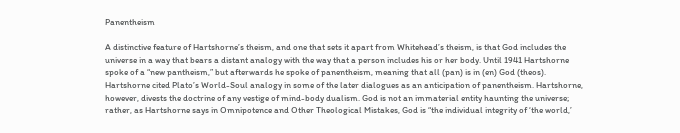Panentheism

A distinctive feature of Hartshorne’s theism, and one that sets it apart from Whitehead’s theism, is that God includes the universe in a way that bears a distant analogy with the way that a person includes his or her body. Until 1941 Hartshorne spoke of a “new pantheism,” but afterwards he spoke of panentheism, meaning that all (pan) is in (en) God (theos). Hartshorne cited Plato’s World-Soul analogy in some of the later dialogues as an anticipation of panentheism. Hartshorne, however, divests the doctrine of any vestige of mind-body dualism. God is not an immaterial entity haunting the universe; rather, as Hartshorne says in Omnipotence and Other Theological Mistakes, God is “the individual integrity of ‘the world,’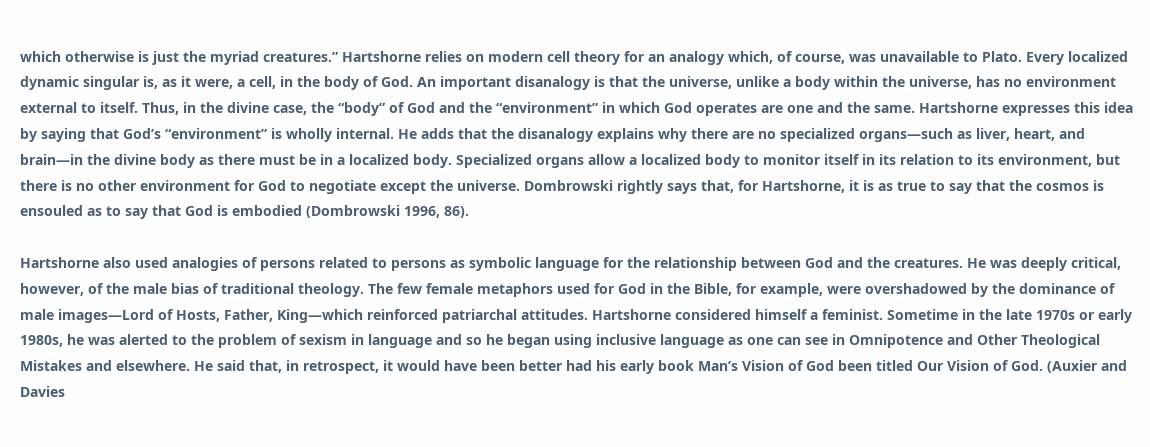which otherwise is just the myriad creatures.” Hartshorne relies on modern cell theory for an analogy which, of course, was unavailable to Plato. Every localized dynamic singular is, as it were, a cell, in the body of God. An important disanalogy is that the universe, unlike a body within the universe, has no environment external to itself. Thus, in the divine case, the “body” of God and the “environment” in which God operates are one and the same. Hartshorne expresses this idea by saying that God’s “environment” is wholly internal. He adds that the disanalogy explains why there are no specialized organs—such as liver, heart, and brain—in the divine body as there must be in a localized body. Specialized organs allow a localized body to monitor itself in its relation to its environment, but there is no other environment for God to negotiate except the universe. Dombrowski rightly says that, for Hartshorne, it is as true to say that the cosmos is ensouled as to say that God is embodied (Dombrowski 1996, 86).

Hartshorne also used analogies of persons related to persons as symbolic language for the relationship between God and the creatures. He was deeply critical, however, of the male bias of traditional theology. The few female metaphors used for God in the Bible, for example, were overshadowed by the dominance of male images—Lord of Hosts, Father, King—which reinforced patriarchal attitudes. Hartshorne considered himself a feminist. Sometime in the late 1970s or early 1980s, he was alerted to the problem of sexism in language and so he began using inclusive language as one can see in Omnipotence and Other Theological Mistakes and elsewhere. He said that, in retrospect, it would have been better had his early book Man’s Vision of God been titled Our Vision of God. (Auxier and Davies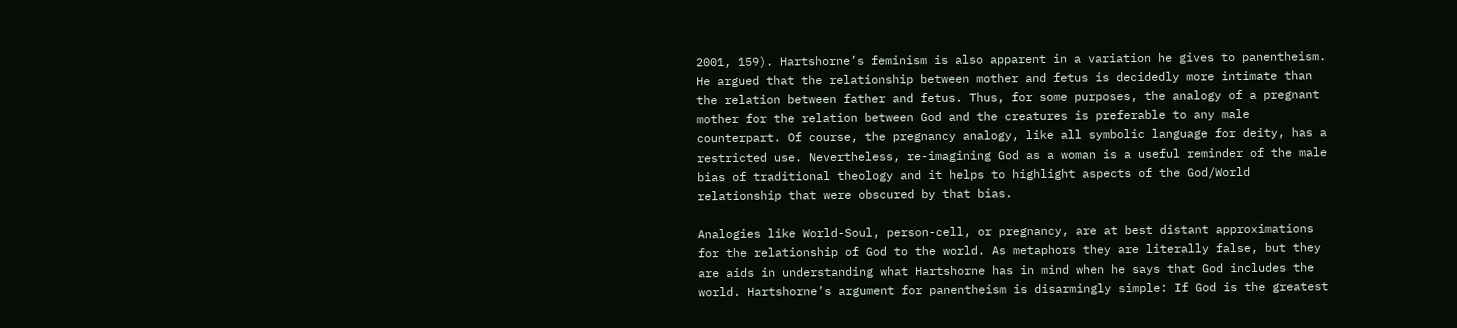2001, 159). Hartshorne’s feminism is also apparent in a variation he gives to panentheism. He argued that the relationship between mother and fetus is decidedly more intimate than the relation between father and fetus. Thus, for some purposes, the analogy of a pregnant mother for the relation between God and the creatures is preferable to any male counterpart. Of course, the pregnancy analogy, like all symbolic language for deity, has a restricted use. Nevertheless, re-imagining God as a woman is a useful reminder of the male bias of traditional theology and it helps to highlight aspects of the God/World relationship that were obscured by that bias.

Analogies like World-Soul, person-cell, or pregnancy, are at best distant approximations for the relationship of God to the world. As metaphors they are literally false, but they are aids in understanding what Hartshorne has in mind when he says that God includes the world. Hartshorne’s argument for panentheism is disarmingly simple: If God is the greatest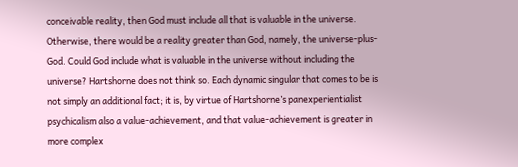conceivable reality, then God must include all that is valuable in the universe. Otherwise, there would be a reality greater than God, namely, the universe-plus-God. Could God include what is valuable in the universe without including the universe? Hartshorne does not think so. Each dynamic singular that comes to be is not simply an additional fact; it is, by virtue of Hartshorne’s panexperientialist psychicalism also a value-achievement, and that value-achievement is greater in more complex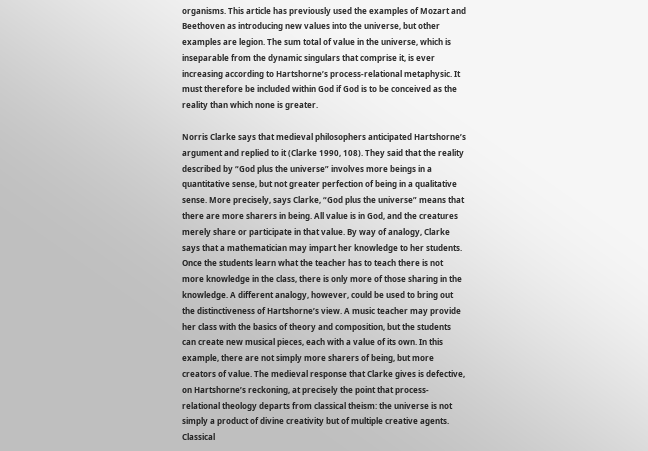organisms. This article has previously used the examples of Mozart and Beethoven as introducing new values into the universe, but other examples are legion. The sum total of value in the universe, which is inseparable from the dynamic singulars that comprise it, is ever increasing according to Hartshorne’s process-relational metaphysic. It must therefore be included within God if God is to be conceived as the reality than which none is greater.

Norris Clarke says that medieval philosophers anticipated Hartshorne’s argument and replied to it (Clarke 1990, 108). They said that the reality described by “God plus the universe” involves more beings in a quantitative sense, but not greater perfection of being in a qualitative sense. More precisely, says Clarke, “God plus the universe” means that there are more sharers in being. All value is in God, and the creatures merely share or participate in that value. By way of analogy, Clarke says that a mathematician may impart her knowledge to her students. Once the students learn what the teacher has to teach there is not more knowledge in the class, there is only more of those sharing in the knowledge. A different analogy, however, could be used to bring out the distinctiveness of Hartshorne’s view. A music teacher may provide her class with the basics of theory and composition, but the students can create new musical pieces, each with a value of its own. In this example, there are not simply more sharers of being, but more creators of value. The medieval response that Clarke gives is defective, on Hartshorne’s reckoning, at precisely the point that process-relational theology departs from classical theism: the universe is not simply a product of divine creativity but of multiple creative agents. Classical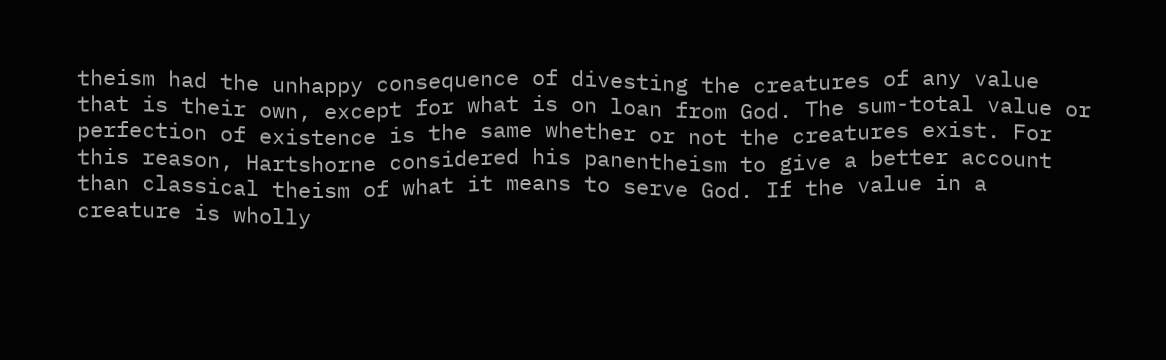theism had the unhappy consequence of divesting the creatures of any value that is their own, except for what is on loan from God. The sum-total value or perfection of existence is the same whether or not the creatures exist. For this reason, Hartshorne considered his panentheism to give a better account than classical theism of what it means to serve God. If the value in a creature is wholly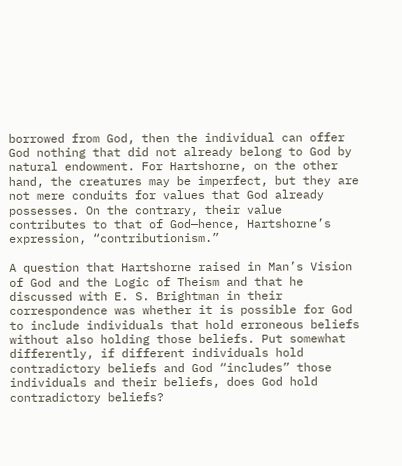borrowed from God, then the individual can offer God nothing that did not already belong to God by natural endowment. For Hartshorne, on the other hand, the creatures may be imperfect, but they are not mere conduits for values that God already possesses. On the contrary, their value contributes to that of God—hence, Hartshorne’s expression, “contributionism.”

A question that Hartshorne raised in Man’s Vision of God and the Logic of Theism and that he discussed with E. S. Brightman in their correspondence was whether it is possible for God to include individuals that hold erroneous beliefs without also holding those beliefs. Put somewhat differently, if different individuals hold contradictory beliefs and God “includes” those individuals and their beliefs, does God hold contradictory beliefs?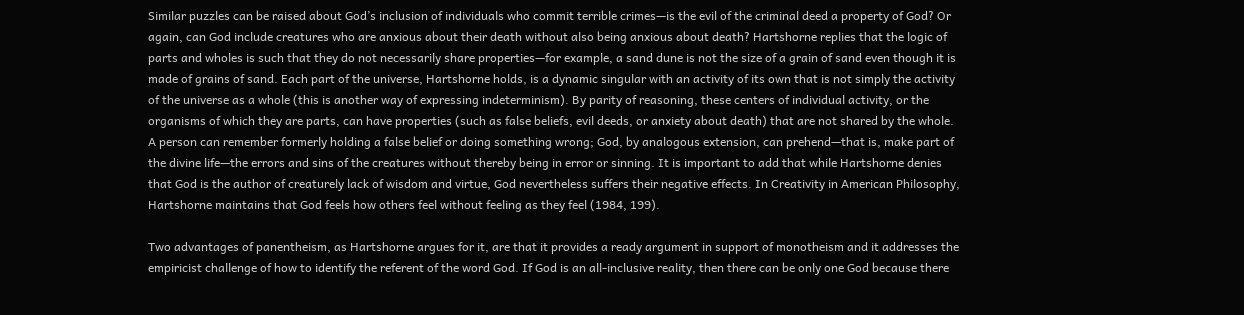Similar puzzles can be raised about God’s inclusion of individuals who commit terrible crimes—is the evil of the criminal deed a property of God? Or again, can God include creatures who are anxious about their death without also being anxious about death? Hartshorne replies that the logic of parts and wholes is such that they do not necessarily share properties—for example, a sand dune is not the size of a grain of sand even though it is made of grains of sand. Each part of the universe, Hartshorne holds, is a dynamic singular with an activity of its own that is not simply the activity of the universe as a whole (this is another way of expressing indeterminism). By parity of reasoning, these centers of individual activity, or the organisms of which they are parts, can have properties (such as false beliefs, evil deeds, or anxiety about death) that are not shared by the whole. A person can remember formerly holding a false belief or doing something wrong; God, by analogous extension, can prehend—that is, make part of the divine life—the errors and sins of the creatures without thereby being in error or sinning. It is important to add that while Hartshorne denies that God is the author of creaturely lack of wisdom and virtue, God nevertheless suffers their negative effects. In Creativity in American Philosophy, Hartshorne maintains that God feels how others feel without feeling as they feel (1984, 199).

Two advantages of panentheism, as Hartshorne argues for it, are that it provides a ready argument in support of monotheism and it addresses the empiricist challenge of how to identify the referent of the word God. If God is an all-inclusive reality, then there can be only one God because there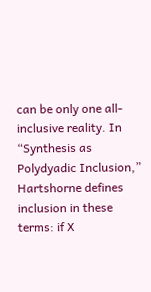can be only one all-inclusive reality. In “Synthesis as Polydyadic Inclusion,” Hartshorne defines inclusion in these terms: if X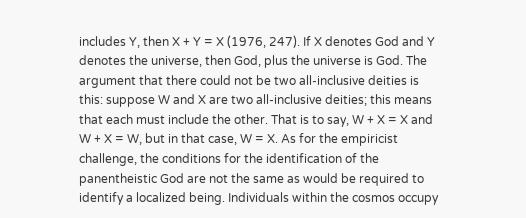includes Y, then X + Y = X (1976, 247). If X denotes God and Y denotes the universe, then God, plus the universe is God. The argument that there could not be two all-inclusive deities is this: suppose W and X are two all-inclusive deities; this means that each must include the other. That is to say, W + X = X and W + X = W, but in that case, W = X. As for the empiricist challenge, the conditions for the identification of the panentheistic God are not the same as would be required to identify a localized being. Individuals within the cosmos occupy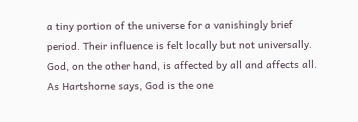a tiny portion of the universe for a vanishingly brief period. Their influence is felt locally but not universally. God, on the other hand, is affected by all and affects all. As Hartshorne says, God is the one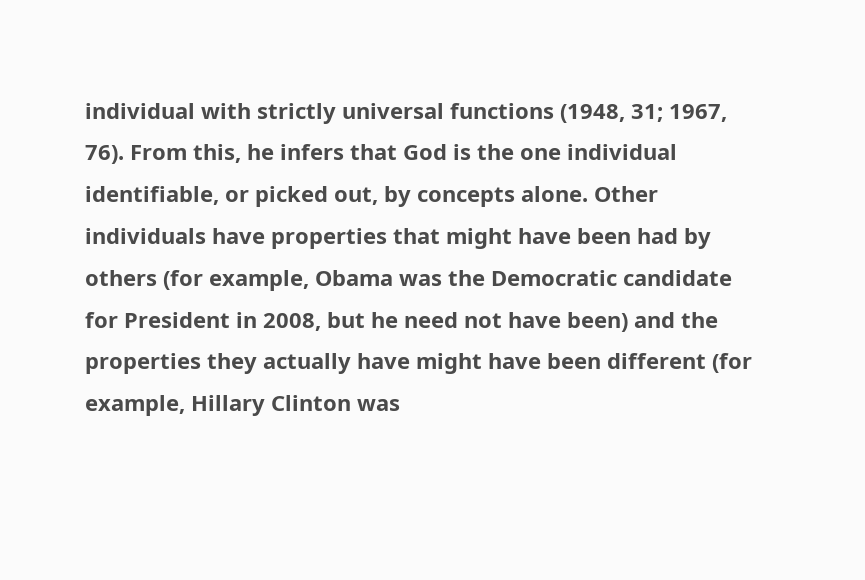individual with strictly universal functions (1948, 31; 1967, 76). From this, he infers that God is the one individual identifiable, or picked out, by concepts alone. Other individuals have properties that might have been had by others (for example, Obama was the Democratic candidate for President in 2008, but he need not have been) and the properties they actually have might have been different (for example, Hillary Clinton was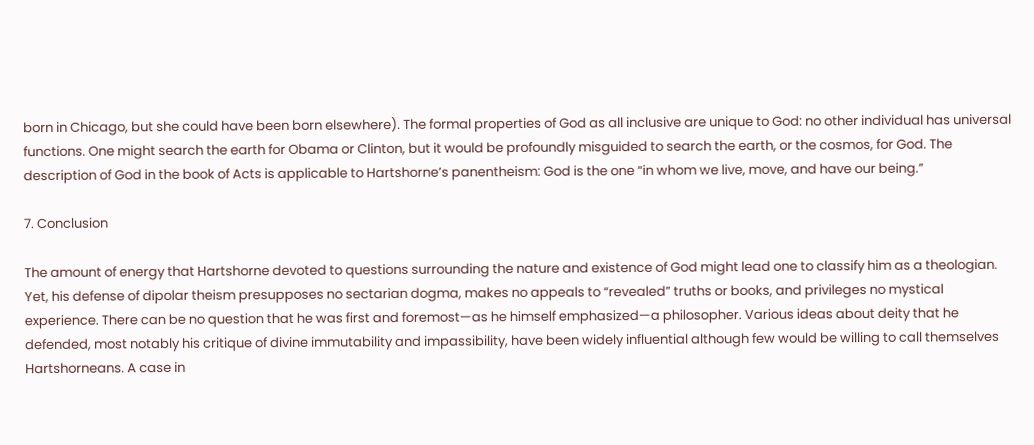born in Chicago, but she could have been born elsewhere). The formal properties of God as all inclusive are unique to God: no other individual has universal functions. One might search the earth for Obama or Clinton, but it would be profoundly misguided to search the earth, or the cosmos, for God. The description of God in the book of Acts is applicable to Hartshorne’s panentheism: God is the one “in whom we live, move, and have our being.”

7. Conclusion

The amount of energy that Hartshorne devoted to questions surrounding the nature and existence of God might lead one to classify him as a theologian. Yet, his defense of dipolar theism presupposes no sectarian dogma, makes no appeals to “revealed” truths or books, and privileges no mystical experience. There can be no question that he was first and foremost—as he himself emphasized—a philosopher. Various ideas about deity that he defended, most notably his critique of divine immutability and impassibility, have been widely influential although few would be willing to call themselves Hartshorneans. A case in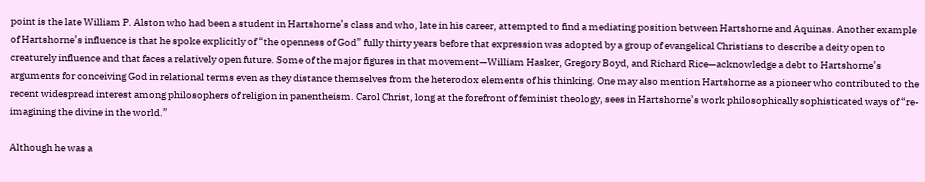point is the late William P. Alston who had been a student in Hartshorne’s class and who, late in his career, attempted to find a mediating position between Hartshorne and Aquinas. Another example of Hartshorne’s influence is that he spoke explicitly of “the openness of God” fully thirty years before that expression was adopted by a group of evangelical Christians to describe a deity open to creaturely influence and that faces a relatively open future. Some of the major figures in that movement—William Hasker, Gregory Boyd, and Richard Rice—acknowledge a debt to Hartshorne’s arguments for conceiving God in relational terms even as they distance themselves from the heterodox elements of his thinking. One may also mention Hartshorne as a pioneer who contributed to the recent widespread interest among philosophers of religion in panentheism. Carol Christ, long at the forefront of feminist theology, sees in Hartshorne’s work philosophically sophisticated ways of “re-imagining the divine in the world.”

Although he was a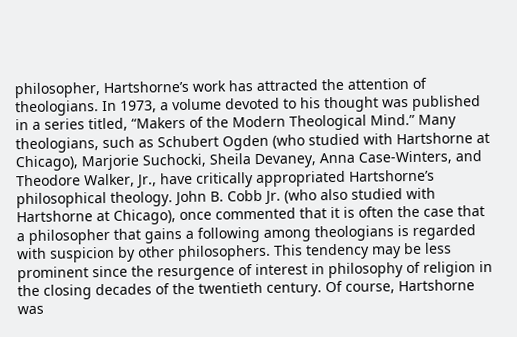philosopher, Hartshorne’s work has attracted the attention of theologians. In 1973, a volume devoted to his thought was published in a series titled, “Makers of the Modern Theological Mind.” Many theologians, such as Schubert Ogden (who studied with Hartshorne at Chicago), Marjorie Suchocki, Sheila Devaney, Anna Case-Winters, and Theodore Walker, Jr., have critically appropriated Hartshorne’s philosophical theology. John B. Cobb Jr. (who also studied with Hartshorne at Chicago), once commented that it is often the case that a philosopher that gains a following among theologians is regarded with suspicion by other philosophers. This tendency may be less prominent since the resurgence of interest in philosophy of religion in the closing decades of the twentieth century. Of course, Hartshorne was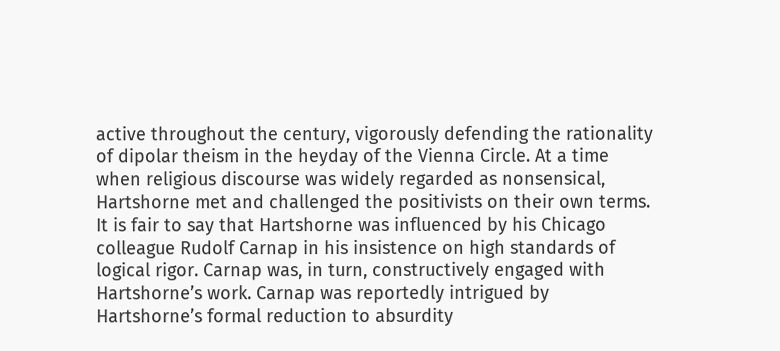active throughout the century, vigorously defending the rationality of dipolar theism in the heyday of the Vienna Circle. At a time when religious discourse was widely regarded as nonsensical, Hartshorne met and challenged the positivists on their own terms. It is fair to say that Hartshorne was influenced by his Chicago colleague Rudolf Carnap in his insistence on high standards of logical rigor. Carnap was, in turn, constructively engaged with Hartshorne’s work. Carnap was reportedly intrigued by Hartshorne’s formal reduction to absurdity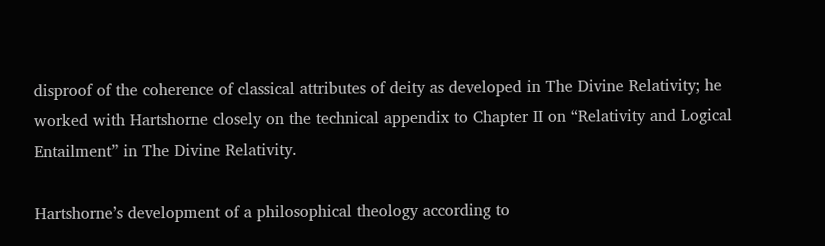disproof of the coherence of classical attributes of deity as developed in The Divine Relativity; he worked with Hartshorne closely on the technical appendix to Chapter II on “Relativity and Logical Entailment” in The Divine Relativity.

Hartshorne’s development of a philosophical theology according to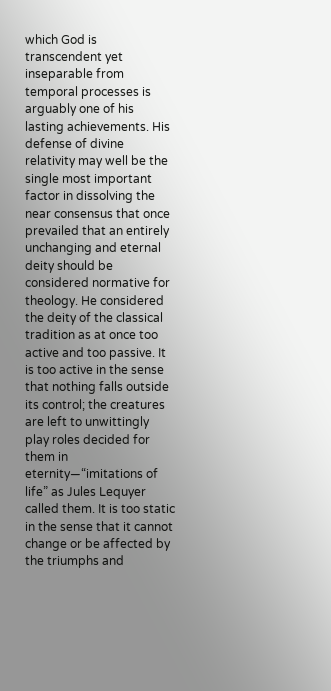which God is transcendent yet inseparable from temporal processes is arguably one of his lasting achievements. His defense of divine relativity may well be the single most important factor in dissolving the near consensus that once prevailed that an entirely unchanging and eternal deity should be considered normative for theology. He considered the deity of the classical tradition as at once too active and too passive. It is too active in the sense that nothing falls outside its control; the creatures are left to unwittingly play roles decided for them in eternity—“imitations of life” as Jules Lequyer called them. It is too static in the sense that it cannot change or be affected by the triumphs and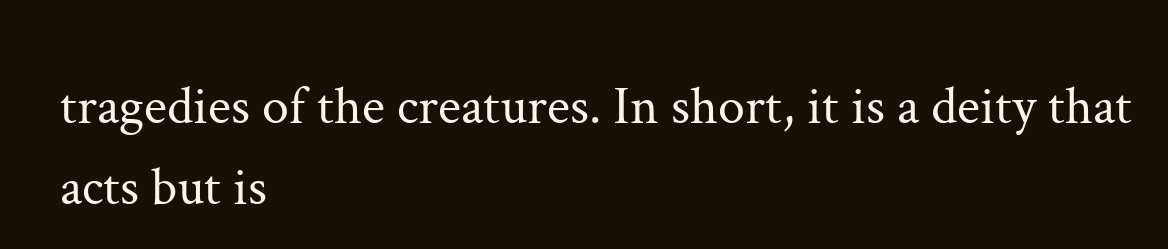tragedies of the creatures. In short, it is a deity that acts but is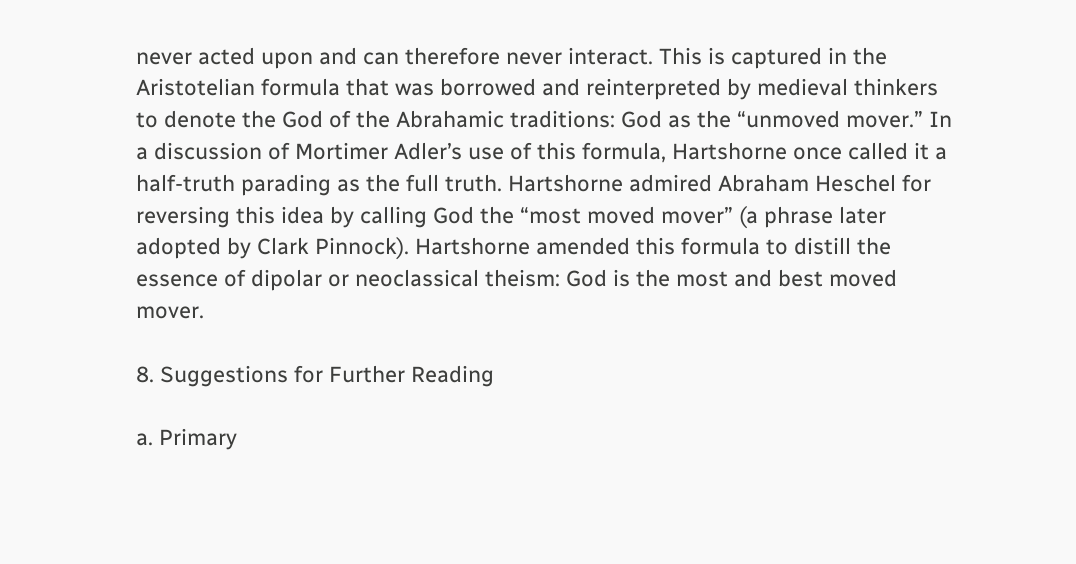never acted upon and can therefore never interact. This is captured in the Aristotelian formula that was borrowed and reinterpreted by medieval thinkers to denote the God of the Abrahamic traditions: God as the “unmoved mover.” In a discussion of Mortimer Adler’s use of this formula, Hartshorne once called it a half-truth parading as the full truth. Hartshorne admired Abraham Heschel for reversing this idea by calling God the “most moved mover” (a phrase later adopted by Clark Pinnock). Hartshorne amended this formula to distill the essence of dipolar or neoclassical theism: God is the most and best moved mover.

8. Suggestions for Further Reading

a. Primary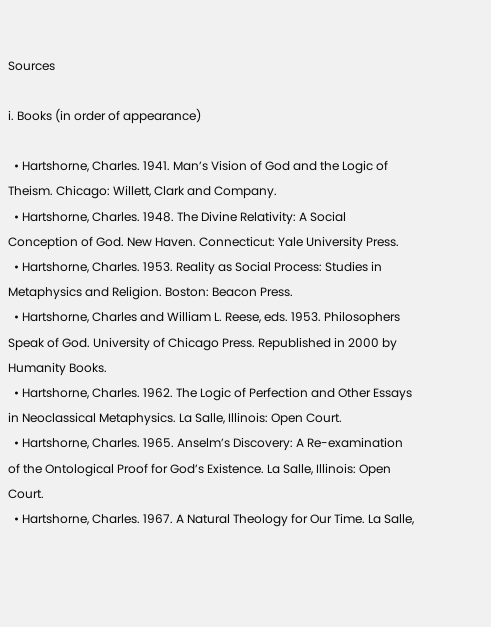Sources

i. Books (in order of appearance)

  • Hartshorne, Charles. 1941. Man’s Vision of God and the Logic of Theism. Chicago: Willett, Clark and Company.
  • Hartshorne, Charles. 1948. The Divine Relativity: A Social Conception of God. New Haven. Connecticut: Yale University Press.
  • Hartshorne, Charles. 1953. Reality as Social Process: Studies in Metaphysics and Religion. Boston: Beacon Press.
  • Hartshorne, Charles and William L. Reese, eds. 1953. Philosophers Speak of God. University of Chicago Press. Republished in 2000 by Humanity Books.
  • Hartshorne, Charles. 1962. The Logic of Perfection and Other Essays in Neoclassical Metaphysics. La Salle, Illinois: Open Court.
  • Hartshorne, Charles. 1965. Anselm’s Discovery: A Re-examination of the Ontological Proof for God’s Existence. La Salle, Illinois: Open Court.
  • Hartshorne, Charles. 1967. A Natural Theology for Our Time. La Salle,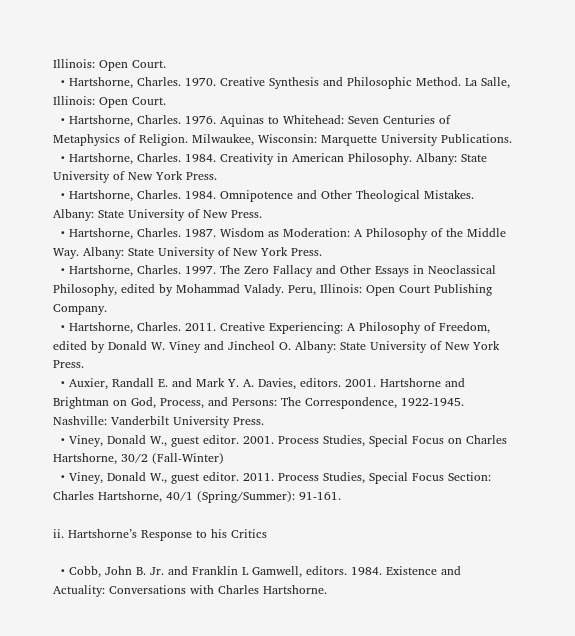Illinois: Open Court.
  • Hartshorne, Charles. 1970. Creative Synthesis and Philosophic Method. La Salle, Illinois: Open Court.
  • Hartshorne, Charles. 1976. Aquinas to Whitehead: Seven Centuries of Metaphysics of Religion. Milwaukee, Wisconsin: Marquette University Publications.
  • Hartshorne, Charles. 1984. Creativity in American Philosophy. Albany: State University of New York Press.
  • Hartshorne, Charles. 1984. Omnipotence and Other Theological Mistakes. Albany: State University of New Press.
  • Hartshorne, Charles. 1987. Wisdom as Moderation: A Philosophy of the Middle Way. Albany: State University of New York Press.
  • Hartshorne, Charles. 1997. The Zero Fallacy and Other Essays in Neoclassical Philosophy, edited by Mohammad Valady. Peru, Illinois: Open Court Publishing Company.
  • Hartshorne, Charles. 2011. Creative Experiencing: A Philosophy of Freedom, edited by Donald W. Viney and Jincheol O. Albany: State University of New York Press.
  • Auxier, Randall E. and Mark Y. A. Davies, editors. 2001. Hartshorne and Brightman on God, Process, and Persons: The Correspondence, 1922-1945. Nashville: Vanderbilt University Press.
  • Viney, Donald W., guest editor. 2001. Process Studies, Special Focus on Charles Hartshorne, 30/2 (Fall-Winter)
  • Viney, Donald W., guest editor. 2011. Process Studies, Special Focus Section: Charles Hartshorne, 40/1 (Spring/Summer): 91-161.

ii. Hartshorne’s Response to his Critics

  • Cobb, John B. Jr. and Franklin L Gamwell, editors. 1984. Existence and Actuality: Conversations with Charles Hartshorne.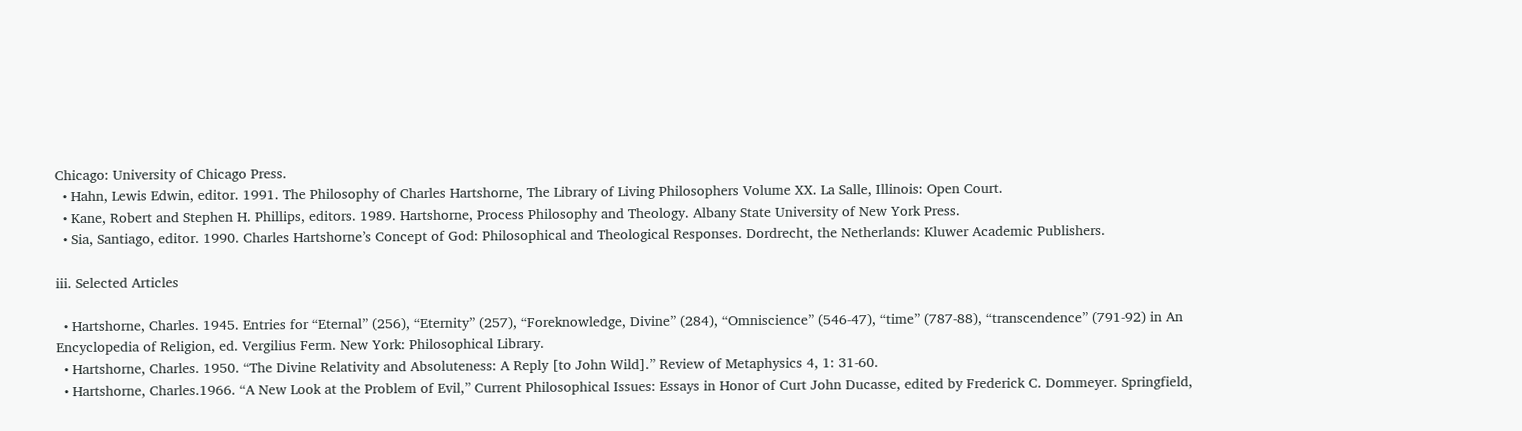Chicago: University of Chicago Press.
  • Hahn, Lewis Edwin, editor. 1991. The Philosophy of Charles Hartshorne, The Library of Living Philosophers Volume XX. La Salle, Illinois: Open Court.
  • Kane, Robert and Stephen H. Phillips, editors. 1989. Hartshorne, Process Philosophy and Theology. Albany State University of New York Press.
  • Sia, Santiago, editor. 1990. Charles Hartshorne’s Concept of God: Philosophical and Theological Responses. Dordrecht, the Netherlands: Kluwer Academic Publishers.

iii. Selected Articles

  • Hartshorne, Charles. 1945. Entries for “Eternal” (256), “Eternity” (257), “Foreknowledge, Divine” (284), “Omniscience” (546-47), “time” (787-88), “transcendence” (791-92) in An Encyclopedia of Religion, ed. Vergilius Ferm. New York: Philosophical Library.
  • Hartshorne, Charles. 1950. “The Divine Relativity and Absoluteness: A Reply [to John Wild].” Review of Metaphysics 4, 1: 31-60.
  • Hartshorne, Charles.1966. “A New Look at the Problem of Evil,” Current Philosophical Issues: Essays in Honor of Curt John Ducasse, edited by Frederick C. Dommeyer. Springfield,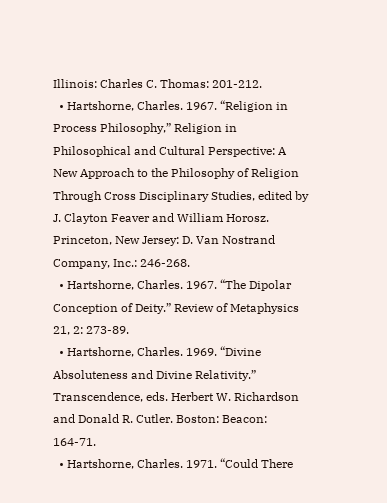Illinois: Charles C. Thomas: 201-212.
  • Hartshorne, Charles. 1967. “Religion in Process Philosophy,” Religion in Philosophical and Cultural Perspective: A New Approach to the Philosophy of Religion Through Cross Disciplinary Studies, edited by J. Clayton Feaver and William Horosz. Princeton, New Jersey: D. Van Nostrand Company, Inc.: 246-268.
  • Hartshorne, Charles. 1967. “The Dipolar Conception of Deity.” Review of Metaphysics 21, 2: 273-89.
  • Hartshorne, Charles. 1969. “Divine Absoluteness and Divine Relativity.” Transcendence, eds. Herbert W. Richardson and Donald R. Cutler. Boston: Beacon: 164-71.
  • Hartshorne, Charles. 1971. “Could There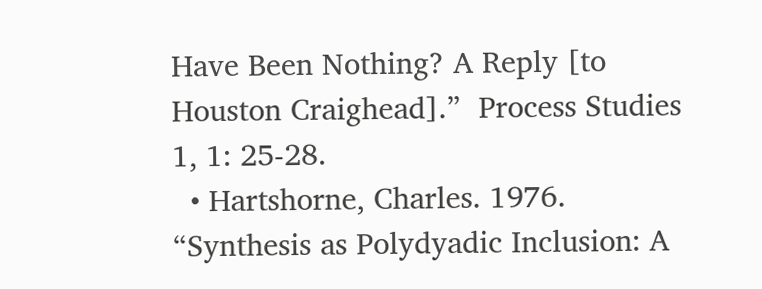Have Been Nothing? A Reply [to Houston Craighead].”  Process Studies 1, 1: 25-28.
  • Hartshorne, Charles. 1976. “Synthesis as Polydyadic Inclusion: A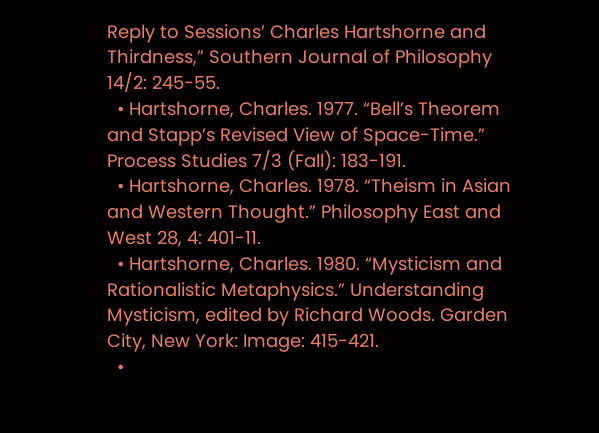Reply to Sessions’ Charles Hartshorne and Thirdness,” Southern Journal of Philosophy 14/2: 245-55.
  • Hartshorne, Charles. 1977. “Bell’s Theorem and Stapp’s Revised View of Space-Time.” Process Studies 7/3 (Fall): 183-191.
  • Hartshorne, Charles. 1978. “Theism in Asian and Western Thought.” Philosophy East and West 28, 4: 401-11.
  • Hartshorne, Charles. 1980. “Mysticism and Rationalistic Metaphysics.” Understanding Mysticism, edited by Richard Woods. Garden City, New York: Image: 415-421.
  •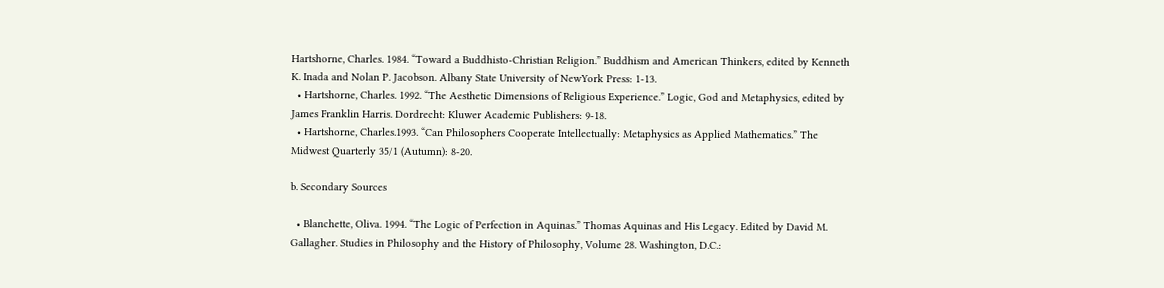Hartshorne, Charles. 1984. “Toward a Buddhisto-Christian Religion.” Buddhism and American Thinkers, edited by Kenneth K. Inada and Nolan P. Jacobson. Albany State University of NewYork Press: 1-13.
  • Hartshorne, Charles. 1992. “The Aesthetic Dimensions of Religious Experience.” Logic, God and Metaphysics, edited by James Franklin Harris. Dordrecht: Kluwer Academic Publishers: 9-18.
  • Hartshorne, Charles.1993. “Can Philosophers Cooperate Intellectually: Metaphysics as Applied Mathematics.” The Midwest Quarterly 35/1 (Autumn): 8-20.

b. Secondary Sources

  • Blanchette, Oliva. 1994. “The Logic of Perfection in Aquinas.” Thomas Aquinas and His Legacy. Edited by David M. Gallagher. Studies in Philosophy and the History of Philosophy, Volume 28. Washington, D.C.: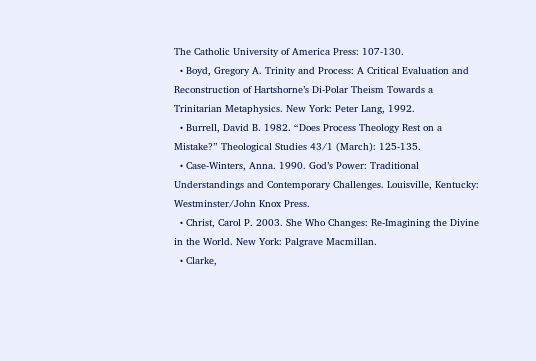The Catholic University of America Press: 107-130.
  • Boyd, Gregory A. Trinity and Process: A Critical Evaluation and Reconstruction of Hartshorne’s Di-Polar Theism Towards a Trinitarian Metaphysics. New York: Peter Lang, 1992.
  • Burrell, David B. 1982. “Does Process Theology Rest on a Mistake?” Theological Studies 43/1 (March): 125-135.
  • Case-Winters, Anna. 1990. God’s Power: Traditional Understandings and Contemporary Challenges. Louisville, Kentucky: Westminster/John Knox Press.
  • Christ, Carol P. 2003. She Who Changes: Re-Imagining the Divine in the World. New York: Palgrave Macmillan.
  • Clarke,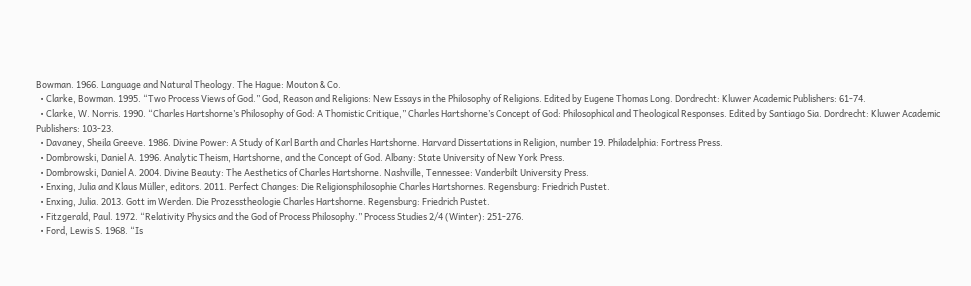Bowman. 1966. Language and Natural Theology. The Hague: Mouton & Co.
  • Clarke, Bowman. 1995. “Two Process Views of God.” God, Reason and Religions: New Essays in the Philosophy of Religions. Edited by Eugene Thomas Long. Dordrecht: Kluwer Academic Publishers: 61-74.
  • Clarke, W. Norris. 1990. “Charles Hartshorne’s Philosophy of God: A Thomistic Critique,” Charles Hartshorne’s Concept of God: Philosophical and Theological Responses. Edited by Santiago Sia. Dordrecht: Kluwer Academic Publishers: 103-23.
  • Davaney, Sheila Greeve. 1986. Divine Power: A Study of Karl Barth and Charles Hartshorne. Harvard Dissertations in Religion, number 19. Philadelphia: Fortress Press.
  • Dombrowski, Daniel A. 1996. Analytic Theism, Hartshorne, and the Concept of God. Albany: State University of New York Press.
  • Dombrowski, Daniel A. 2004. Divine Beauty: The Aesthetics of Charles Hartshorne. Nashville, Tennessee: Vanderbilt University Press.
  • Enxing, Julia and Klaus Müller, editors. 2011. Perfect Changes: Die Religionsphilosophie Charles Hartshornes. Regensburg: Friedrich Pustet.
  • Enxing, Julia. 2013. Gott im Werden. Die Prozesstheologie Charles Hartshorne. Regensburg: Friedrich Pustet.
  • Fitzgerald, Paul. 1972. “Relativity Physics and the God of Process Philosophy.” Process Studies 2/4 (Winter): 251-276.
  • Ford, Lewis S. 1968. “Is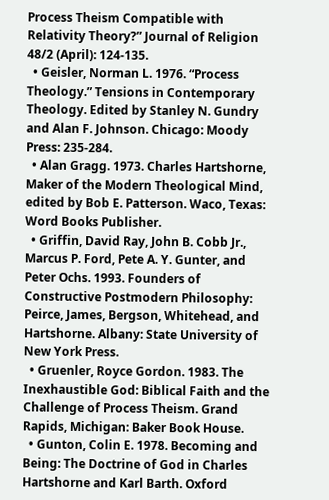Process Theism Compatible with Relativity Theory?” Journal of Religion 48/2 (April): 124-135.
  • Geisler, Norman L. 1976. “Process Theology.” Tensions in Contemporary Theology. Edited by Stanley N. Gundry and Alan F. Johnson. Chicago: Moody Press: 235-284.
  • Alan Gragg. 1973. Charles Hartshorne, Maker of the Modern Theological Mind, edited by Bob E. Patterson. Waco, Texas: Word Books Publisher.
  • Griffin, David Ray, John B. Cobb Jr., Marcus P. Ford, Pete A. Y. Gunter, and Peter Ochs. 1993. Founders of Constructive Postmodern Philosophy: Peirce, James, Bergson, Whitehead, and Hartshorne. Albany: State University of New York Press.
  • Gruenler, Royce Gordon. 1983. The Inexhaustible God: Biblical Faith and the Challenge of Process Theism. Grand Rapids, Michigan: Baker Book House.
  • Gunton, Colin E. 1978. Becoming and Being: The Doctrine of God in Charles Hartshorne and Karl Barth. Oxford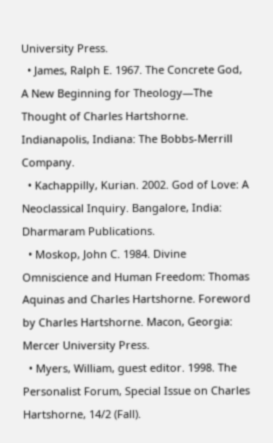University Press.
  • James, Ralph E. 1967. The Concrete God, A New Beginning for Theology—The Thought of Charles Hartshorne. Indianapolis, Indiana: The Bobbs-Merrill Company.
  • Kachappilly, Kurian. 2002. God of Love: A Neoclassical Inquiry. Bangalore, India: Dharmaram Publications.
  • Moskop, John C. 1984. Divine Omniscience and Human Freedom: Thomas Aquinas and Charles Hartshorne. Foreword by Charles Hartshorne. Macon, Georgia: Mercer University Press.
  • Myers, William, guest editor. 1998. The Personalist Forum, Special Issue on Charles Hartshorne, 14/2 (Fall).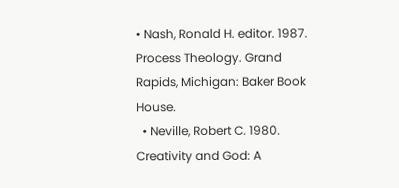• Nash, Ronald H. editor. 1987. Process Theology. Grand Rapids, Michigan: Baker Book House.
  • Neville, Robert C. 1980. Creativity and God: A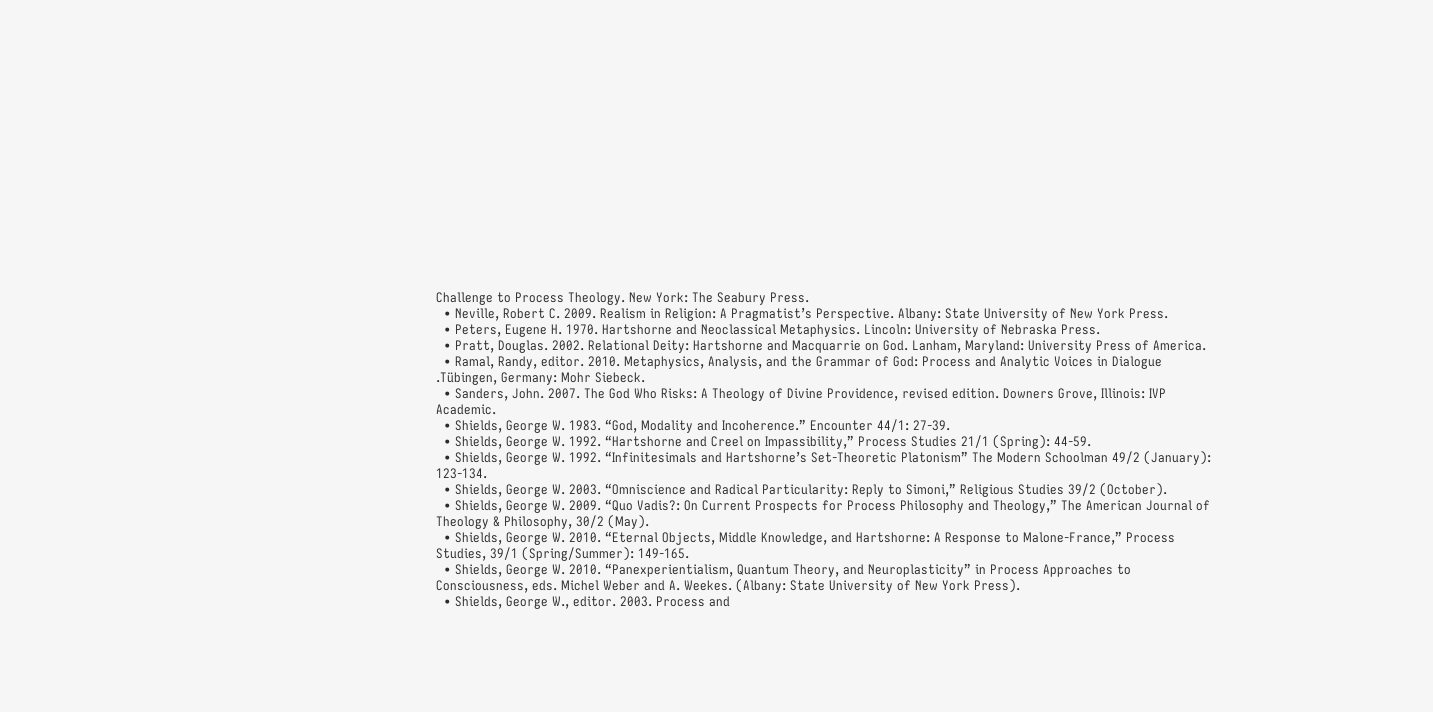Challenge to Process Theology. New York: The Seabury Press.
  • Neville, Robert C. 2009. Realism in Religion: A Pragmatist’s Perspective. Albany: State University of New York Press.
  • Peters, Eugene H. 1970. Hartshorne and Neoclassical Metaphysics. Lincoln: University of Nebraska Press.
  • Pratt, Douglas. 2002. Relational Deity: Hartshorne and Macquarrie on God. Lanham, Maryland: University Press of America.
  • Ramal, Randy, editor. 2010. Metaphysics, Analysis, and the Grammar of God: Process and Analytic Voices in Dialogue .Tübingen, Germany: Mohr Siebeck.
  • Sanders, John. 2007. The God Who Risks: A Theology of Divine Providence, revised edition. Downers Grove, Illinois: IVP Academic.
  • Shields, George W. 1983. “God, Modality and Incoherence.” Encounter 44/1: 27-39.
  • Shields, George W. 1992. “Hartshorne and Creel on Impassibility,” Process Studies 21/1 (Spring): 44-59.
  • Shields, George W. 1992. “Infinitesimals and Hartshorne’s Set-Theoretic Platonism” The Modern Schoolman 49/2 (January): 123-134.
  • Shields, George W. 2003. “Omniscience and Radical Particularity: Reply to Simoni,” Religious Studies 39/2 (October).
  • Shields, George W. 2009. “Quo Vadis?: On Current Prospects for Process Philosophy and Theology,” The American Journal of Theology & Philosophy, 30/2 (May).
  • Shields, George W. 2010. “Eternal Objects, Middle Knowledge, and Hartshorne: A Response to Malone-France,” Process Studies, 39/1 (Spring/Summer): 149-165.
  • Shields, George W. 2010. “Panexperientialism, Quantum Theory, and Neuroplasticity” in Process Approaches to Consciousness, eds. Michel Weber and A. Weekes. (Albany: State University of New York Press).
  • Shields, George W., editor. 2003. Process and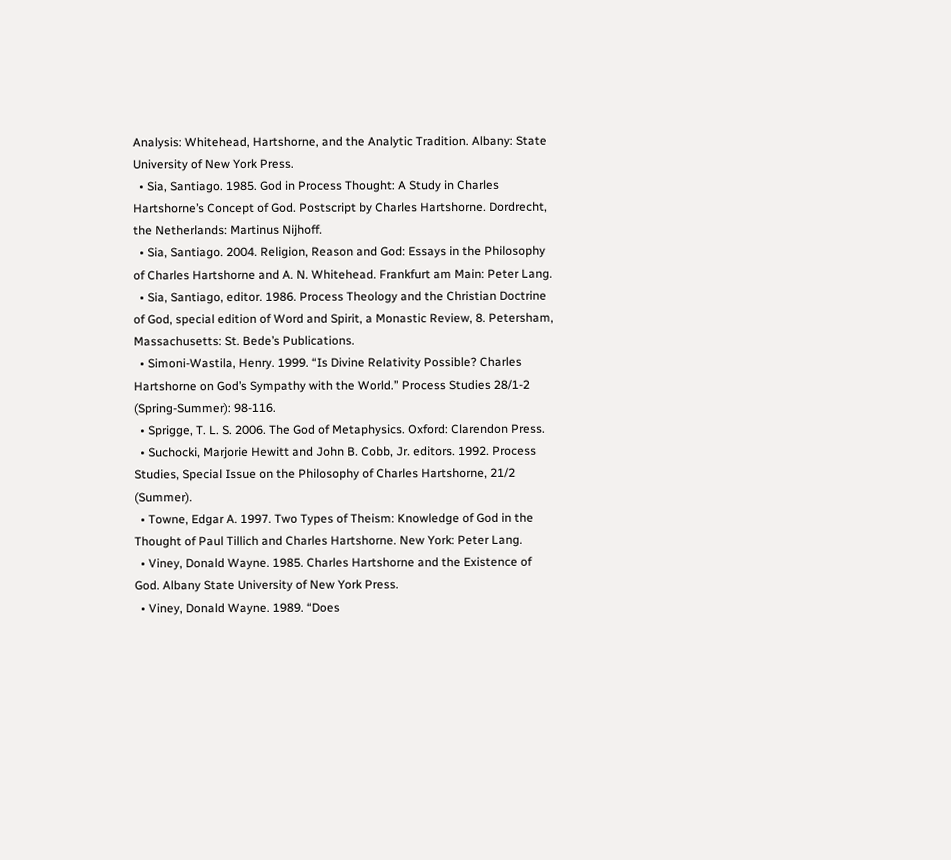Analysis: Whitehead, Hartshorne, and the Analytic Tradition. Albany: State University of New York Press.
  • Sia, Santiago. 1985. God in Process Thought: A Study in Charles Hartshorne’s Concept of God. Postscript by Charles Hartshorne. Dordrecht, the Netherlands: Martinus Nijhoff.
  • Sia, Santiago. 2004. Religion, Reason and God: Essays in the Philosophy of Charles Hartshorne and A. N. Whitehead. Frankfurt am Main: Peter Lang.
  • Sia, Santiago, editor. 1986. Process Theology and the Christian Doctrine of God, special edition of Word and Spirit, a Monastic Review, 8. Petersham, Massachusetts: St. Bede’s Publications.
  • Simoni-Wastila, Henry. 1999. “Is Divine Relativity Possible? Charles Hartshorne on God’s Sympathy with the World.” Process Studies 28/1-2 (Spring-Summer): 98-116.
  • Sprigge, T. L. S. 2006. The God of Metaphysics. Oxford: Clarendon Press.
  • Suchocki, Marjorie Hewitt and John B. Cobb, Jr. editors. 1992. Process Studies, Special Issue on the Philosophy of Charles Hartshorne, 21/2 (Summer).
  • Towne, Edgar A. 1997. Two Types of Theism: Knowledge of God in the Thought of Paul Tillich and Charles Hartshorne. New York: Peter Lang.
  • Viney, Donald Wayne. 1985. Charles Hartshorne and the Existence of God. Albany State University of New York Press.
  • Viney, Donald Wayne. 1989. “Does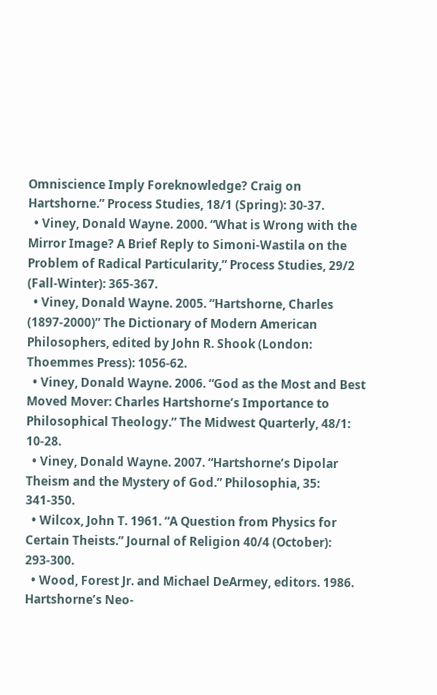Omniscience Imply Foreknowledge? Craig on Hartshorne.” Process Studies, 18/1 (Spring): 30-37.
  • Viney, Donald Wayne. 2000. “What is Wrong with the Mirror Image? A Brief Reply to Simoni-Wastila on the Problem of Radical Particularity,” Process Studies, 29/2 (Fall-Winter): 365-367.
  • Viney, Donald Wayne. 2005. “Hartshorne, Charles (1897-2000)” The Dictionary of Modern American Philosophers, edited by John R. Shook (London: Thoemmes Press): 1056-62.
  • Viney, Donald Wayne. 2006. “God as the Most and Best Moved Mover: Charles Hartshorne’s Importance to Philosophical Theology.” The Midwest Quarterly, 48/1: 10-28.
  • Viney, Donald Wayne. 2007. “Hartshorne’s Dipolar Theism and the Mystery of God.” Philosophia, 35: 341-350.
  • Wilcox, John T. 1961. “A Question from Physics for Certain Theists.” Journal of Religion 40/4 (October): 293-300.
  • Wood, Forest Jr. and Michael DeArmey, editors. 1986. Hartshorne’s Neo-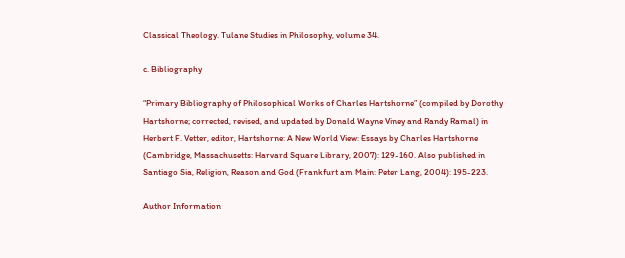Classical Theology. Tulane Studies in Philosophy, volume 34.

c. Bibliography

“Primary Bibliography of Philosophical Works of Charles Hartshorne” (compiled by Dorothy Hartshorne; corrected, revised, and updated by Donald Wayne Viney and Randy Ramal) in Herbert F. Vetter, editor, Hartshorne: A New World View: Essays by Charles Hartshorne (Cambridge, Massachusetts: Harvard Square Library, 2007): 129-160. Also published in Santiago Sia, Religion, Reason and God (Frankfurt am Main: Peter Lang, 2004): 195-223.

Author Information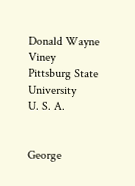Donald Wayne Viney
Pittsburg State University
U. S. A.


George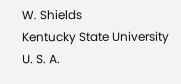W. Shields
Kentucky State University
U. S. A.